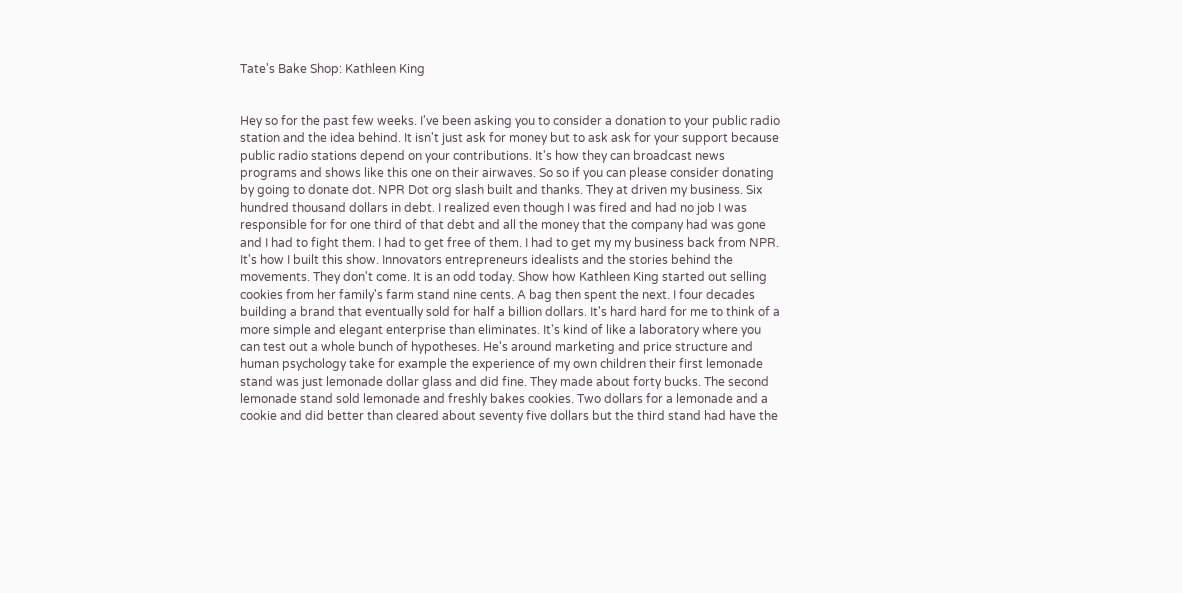Tate's Bake Shop: Kathleen King


Hey so for the past few weeks. I've been asking you to consider a donation to your public radio station and the idea behind. It isn't just ask for money but to ask ask for your support because public radio stations depend on your contributions. It's how they can broadcast news programs and shows like this one on their airwaves. So so if you can please consider donating by going to donate dot. NPR Dot org slash built and thanks. They at driven my business. Six hundred thousand dollars in debt. I realized even though I was fired and had no job I was responsible for for one third of that debt and all the money that the company had was gone and I had to fight them. I had to get free of them. I had to get my my business back from NPR. It's how I built this show. Innovators entrepreneurs idealists and the stories behind the movements. They don't come. It is an odd today. Show how Kathleen King started out selling cookies from her family's farm stand nine cents. A bag then spent the next. I four decades building a brand that eventually sold for half a billion dollars. It's hard hard for me to think of a more simple and elegant enterprise than eliminates. It's kind of like a laboratory where you can test out a whole bunch of hypotheses. He's around marketing and price structure and human psychology take for example the experience of my own children their first lemonade stand was just lemonade dollar glass and did fine. They made about forty bucks. The second lemonade stand sold lemonade and freshly bakes cookies. Two dollars for a lemonade and a cookie and did better than cleared about seventy five dollars but the third stand had have the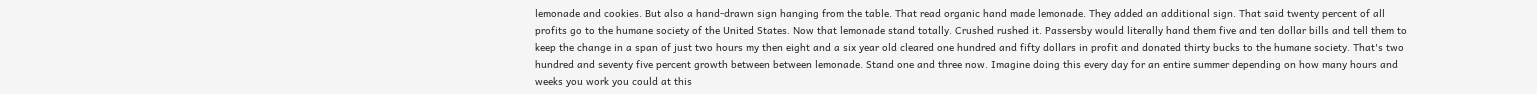lemonade and cookies. But also a hand-drawn sign hanging from the table. That read organic hand made lemonade. They added an additional sign. That said twenty percent of all profits go to the humane society of the United States. Now that lemonade stand totally. Crushed rushed it. Passersby would literally hand them five and ten dollar bills and tell them to keep the change in a span of just two hours my then eight and a six year old cleared one hundred and fifty dollars in profit and donated thirty bucks to the humane society. That's two hundred and seventy five percent growth between between lemonade. Stand one and three now. Imagine doing this every day for an entire summer depending on how many hours and weeks you work you could at this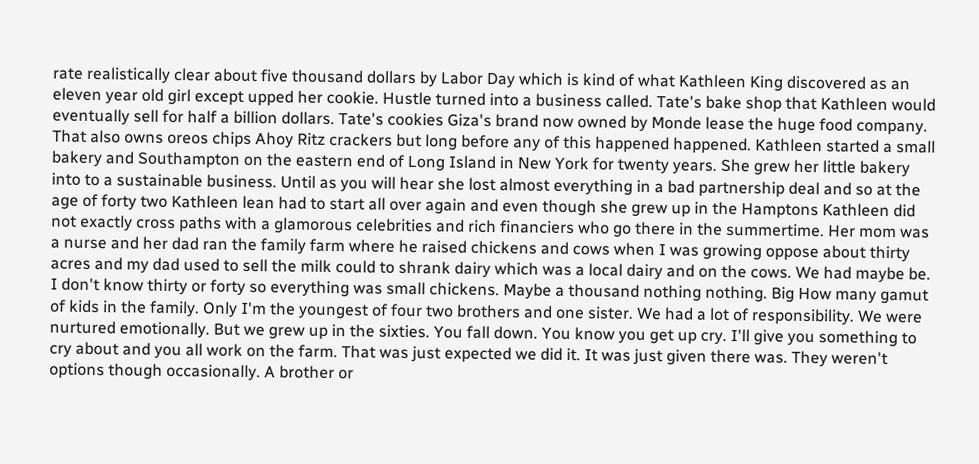rate realistically clear about five thousand dollars by Labor Day which is kind of what Kathleen King discovered as an eleven year old girl except upped her cookie. Hustle turned into a business called. Tate's bake shop that Kathleen would eventually sell for half a billion dollars. Tate's cookies Giza's brand now owned by Monde lease the huge food company. That also owns oreos chips Ahoy Ritz crackers but long before any of this happened happened. Kathleen started a small bakery and Southampton on the eastern end of Long Island in New York for twenty years. She grew her little bakery into to a sustainable business. Until as you will hear she lost almost everything in a bad partnership deal and so at the age of forty two Kathleen lean had to start all over again and even though she grew up in the Hamptons Kathleen did not exactly cross paths with a glamorous celebrities and rich financiers who go there in the summertime. Her mom was a nurse and her dad ran the family farm where he raised chickens and cows when I was growing oppose about thirty acres and my dad used to sell the milk could to shrank dairy which was a local dairy and on the cows. We had maybe be. I don't know thirty or forty so everything was small chickens. Maybe a thousand nothing nothing. Big How many gamut of kids in the family. Only I'm the youngest of four two brothers and one sister. We had a lot of responsibility. We were nurtured emotionally. But we grew up in the sixties. You fall down. You know you get up cry. I'll give you something to cry about and you all work on the farm. That was just expected we did it. It was just given there was. They weren't options though occasionally. A brother or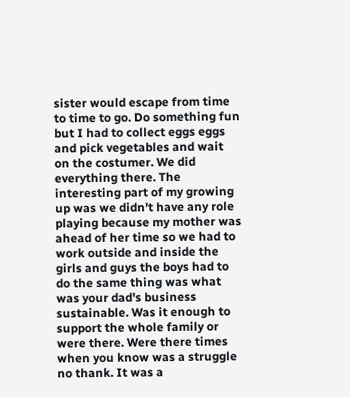sister would escape from time to time to go. Do something fun but I had to collect eggs eggs and pick vegetables and wait on the costumer. We did everything there. The interesting part of my growing up was we didn't have any role playing because my mother was ahead of her time so we had to work outside and inside the girls and guys the boys had to do the same thing was what was your dad's business sustainable. Was it enough to support the whole family or were there. Were there times when you know was a struggle no thank. It was a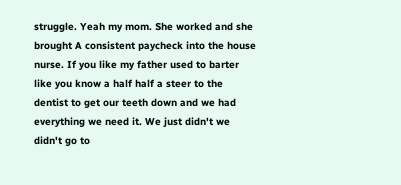struggle. Yeah my mom. She worked and she brought A consistent paycheck into the house nurse. If you like my father used to barter like you know a half half a steer to the dentist to get our teeth down and we had everything we need it. We just didn't we didn't go to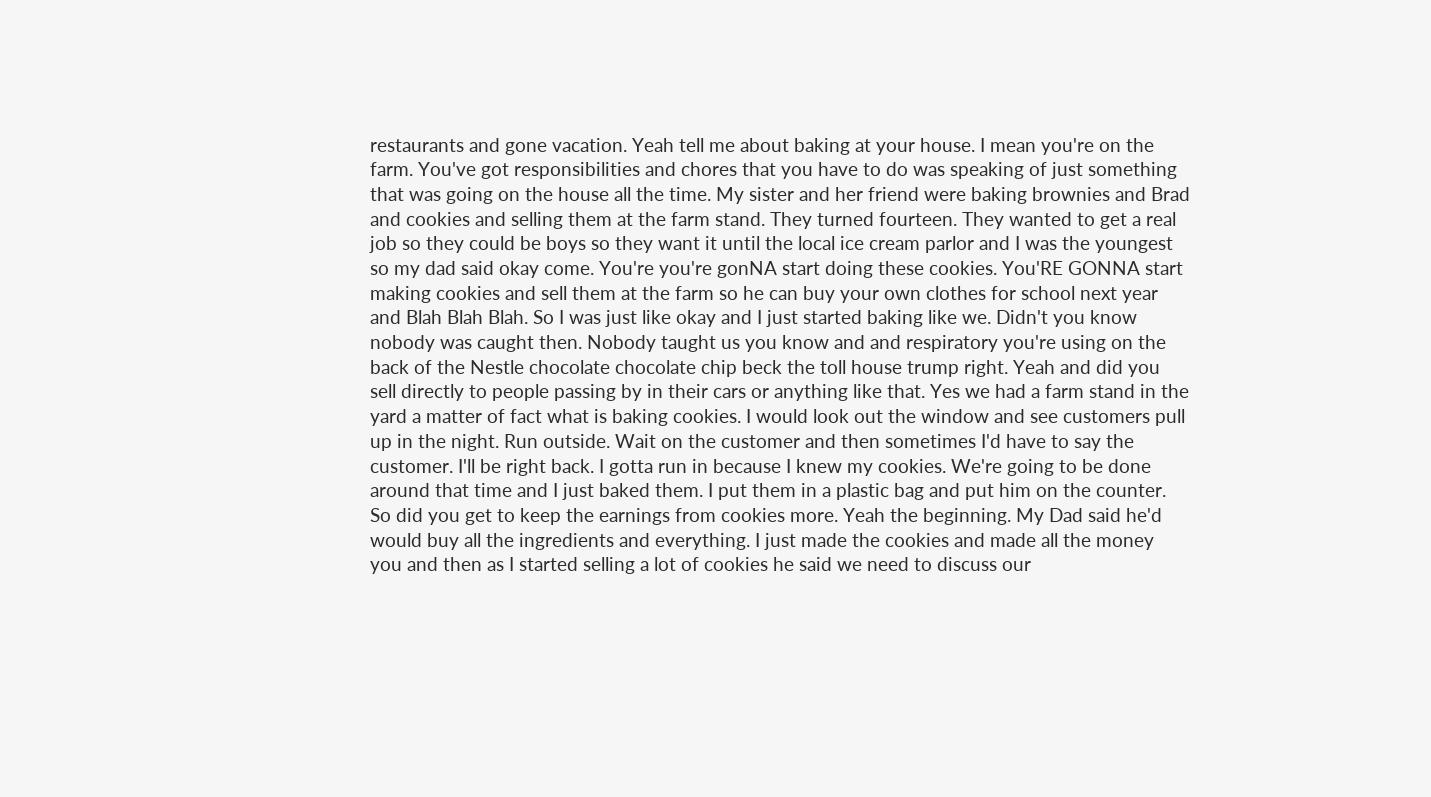restaurants and gone vacation. Yeah tell me about baking at your house. I mean you're on the farm. You've got responsibilities and chores that you have to do was speaking of just something that was going on the house all the time. My sister and her friend were baking brownies and Brad and cookies and selling them at the farm stand. They turned fourteen. They wanted to get a real job so they could be boys so they want it until the local ice cream parlor and I was the youngest so my dad said okay come. You're you're gonNA start doing these cookies. You'RE GONNA start making cookies and sell them at the farm so he can buy your own clothes for school next year and Blah Blah Blah. So I was just like okay and I just started baking like we. Didn't you know nobody was caught then. Nobody taught us you know and and respiratory you're using on the back of the Nestle chocolate chocolate chip beck the toll house trump right. Yeah and did you sell directly to people passing by in their cars or anything like that. Yes we had a farm stand in the yard a matter of fact what is baking cookies. I would look out the window and see customers pull up in the night. Run outside. Wait on the customer and then sometimes I'd have to say the customer. I'll be right back. I gotta run in because I knew my cookies. We're going to be done around that time and I just baked them. I put them in a plastic bag and put him on the counter. So did you get to keep the earnings from cookies more. Yeah the beginning. My Dad said he'd would buy all the ingredients and everything. I just made the cookies and made all the money you and then as I started selling a lot of cookies he said we need to discuss our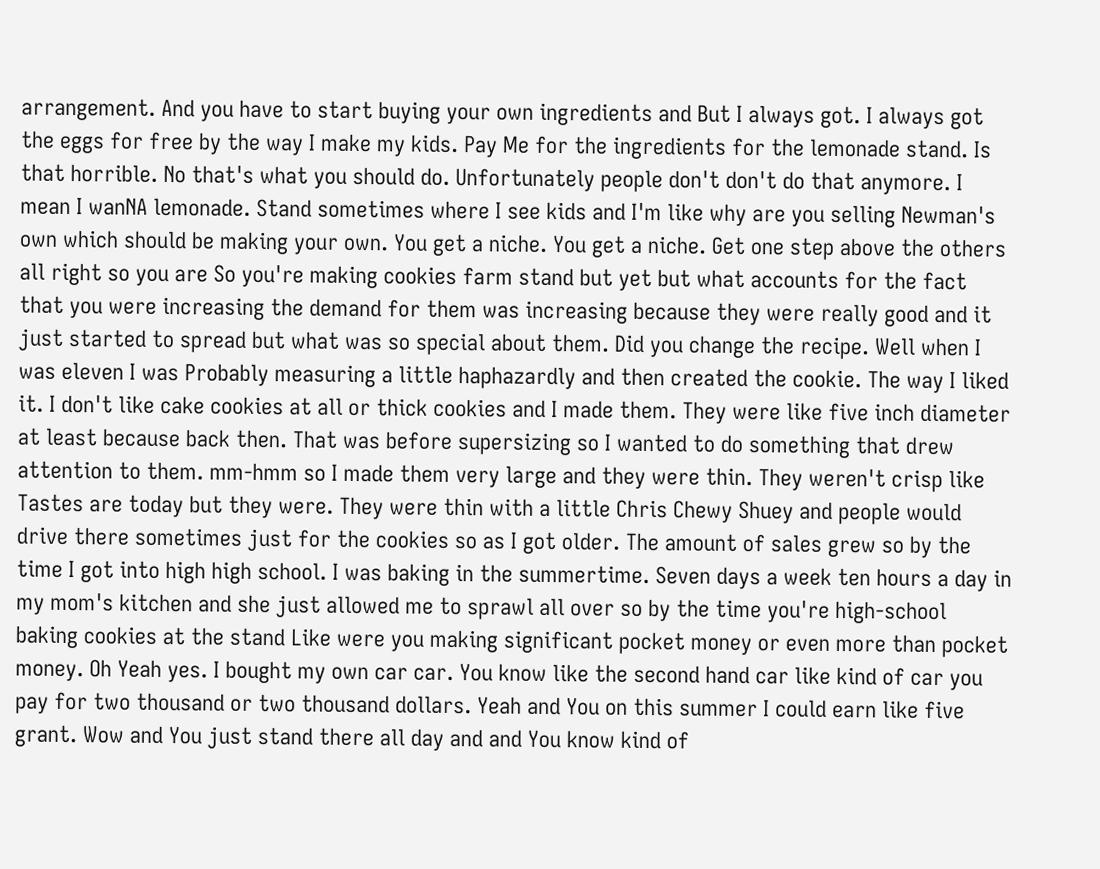arrangement. And you have to start buying your own ingredients and But I always got. I always got the eggs for free by the way I make my kids. Pay Me for the ingredients for the lemonade stand. Is that horrible. No that's what you should do. Unfortunately people don't don't do that anymore. I mean I wanNA lemonade. Stand sometimes where I see kids and I'm like why are you selling Newman's own which should be making your own. You get a niche. You get a niche. Get one step above the others all right so you are So you're making cookies farm stand but yet but what accounts for the fact that you were increasing the demand for them was increasing because they were really good and it just started to spread but what was so special about them. Did you change the recipe. Well when I was eleven I was Probably measuring a little haphazardly and then created the cookie. The way I liked it. I don't like cake cookies at all or thick cookies and I made them. They were like five inch diameter at least because back then. That was before supersizing so I wanted to do something that drew attention to them. mm-hmm so I made them very large and they were thin. They weren't crisp like Tastes are today but they were. They were thin with a little Chris Chewy Shuey and people would drive there sometimes just for the cookies so as I got older. The amount of sales grew so by the time I got into high high school. I was baking in the summertime. Seven days a week ten hours a day in my mom's kitchen and she just allowed me to sprawl all over so by the time you're high-school baking cookies at the stand Like were you making significant pocket money or even more than pocket money. Oh Yeah yes. I bought my own car car. You know like the second hand car like kind of car you pay for two thousand or two thousand dollars. Yeah and You on this summer I could earn like five grant. Wow and You just stand there all day and and You know kind of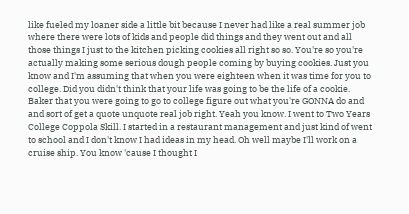like fueled my loaner side a little bit because I never had like a real summer job where there were lots of kids and people did things and they went out and all those things I just to the kitchen picking cookies all right so so. You're so you're actually making some serious dough people coming by buying cookies. Just you know and I'm assuming that when you were eighteen when it was time for you to college. Did you didn't think that your life was going to be the life of a cookie. Baker that you were going to go to college figure out what you're GONNA do and and sort of get a quote unquote real job right. Yeah you know. I went to Two Years College Coppola Skill. I started in a restaurant management and just kind of went to school and I don't know I had ideas in my head. Oh well maybe I'll work on a cruise ship. You know 'cause I thought I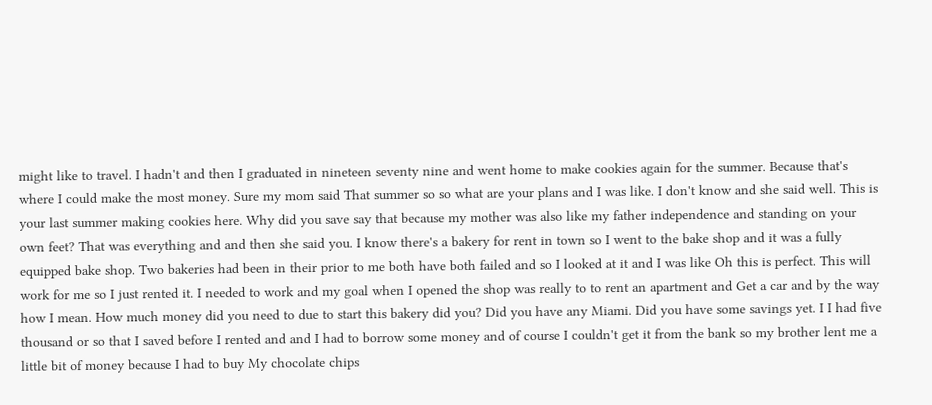might like to travel. I hadn't and then I graduated in nineteen seventy nine and went home to make cookies again for the summer. Because that's where I could make the most money. Sure my mom said That summer so so what are your plans and I was like. I don't know and she said well. This is your last summer making cookies here. Why did you save say that because my mother was also like my father independence and standing on your own feet? That was everything and and then she said you. I know there's a bakery for rent in town so I went to the bake shop and it was a fully equipped bake shop. Two bakeries had been in their prior to me both have both failed and so I looked at it and I was like Oh this is perfect. This will work for me so I just rented it. I needed to work and my goal when I opened the shop was really to to rent an apartment and Get a car and by the way how I mean. How much money did you need to due to start this bakery did you? Did you have any Miami. Did you have some savings yet. I I had five thousand or so that I saved before I rented and and I had to borrow some money and of course I couldn't get it from the bank so my brother lent me a little bit of money because I had to buy My chocolate chips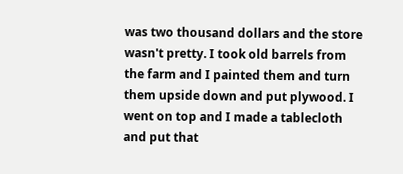was two thousand dollars and the store wasn't pretty. I took old barrels from the farm and I painted them and turn them upside down and put plywood. I went on top and I made a tablecloth and put that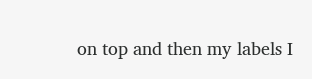on top and then my labels I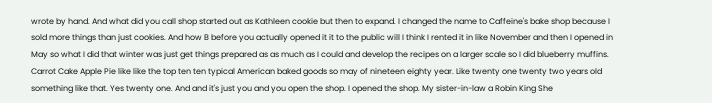wrote by hand. And what did you call shop started out as Kathleen cookie but then to expand. I changed the name to Caffeine's bake shop because I sold more things than just cookies. And how B before you actually opened it it to the public will I think I rented it in like November and then I opened in May so what I did that winter was just get things prepared as as much as I could and develop the recipes on a larger scale so I did blueberry muffins. Carrot Cake Apple Pie like like the top ten ten typical American baked goods so may of nineteen eighty year. Like twenty one twenty two years old something like that. Yes twenty one. And and it's just you and you open the shop. I opened the shop. My sister-in-law a Robin King She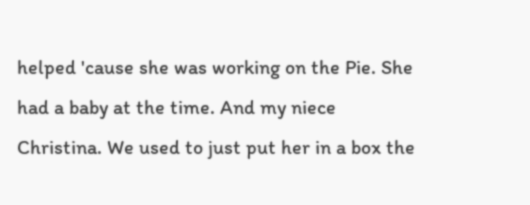helped 'cause she was working on the Pie. She had a baby at the time. And my niece Christina. We used to just put her in a box the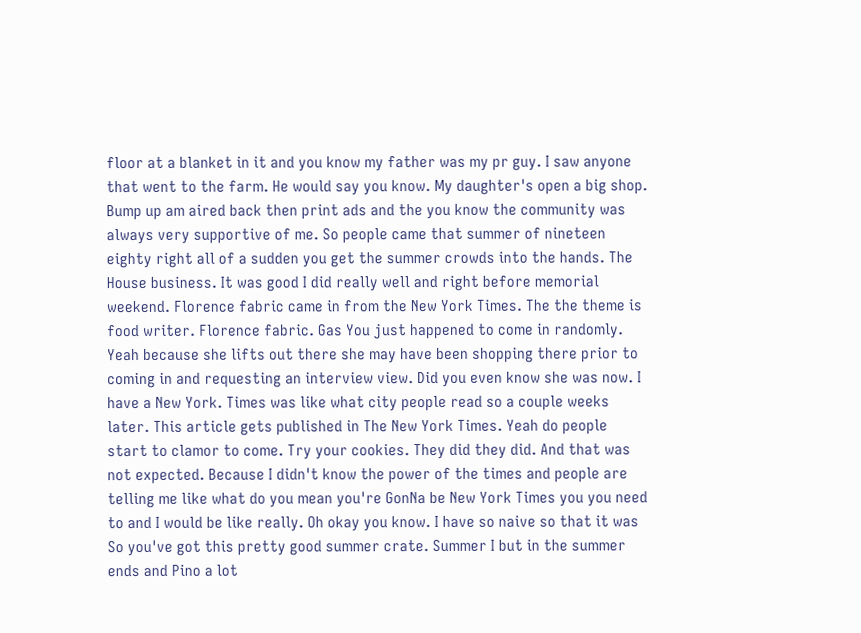floor at a blanket in it and you know my father was my pr guy. I saw anyone that went to the farm. He would say you know. My daughter's open a big shop. Bump up am aired back then print ads and the you know the community was always very supportive of me. So people came that summer of nineteen eighty right all of a sudden you get the summer crowds into the hands. The House business. It was good I did really well and right before memorial weekend. Florence fabric came in from the New York Times. The the theme is food writer. Florence fabric. Gas You just happened to come in randomly. Yeah because she lifts out there she may have been shopping there prior to coming in and requesting an interview view. Did you even know she was now. I have a New York. Times was like what city people read so a couple weeks later. This article gets published in The New York Times. Yeah do people start to clamor to come. Try your cookies. They did they did. And that was not expected. Because I didn't know the power of the times and people are telling me like what do you mean you're GonNa be New York Times you you need to and I would be like really. Oh okay you know. I have so naive so that it was So you've got this pretty good summer crate. Summer I but in the summer ends and Pino a lot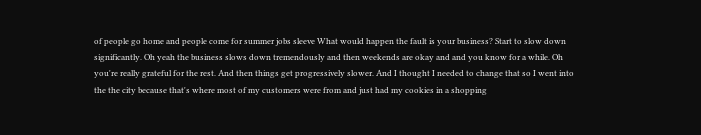of people go home and people come for summer jobs sleeve What would happen the fault is your business? Start to slow down significantly. Oh yeah the business slows down tremendously and then weekends are okay and and you know for a while. Oh you're really grateful for the rest. And then things get progressively slower. And I thought I needed to change that so I went into the the city because that's where most of my customers were from and just had my cookies in a shopping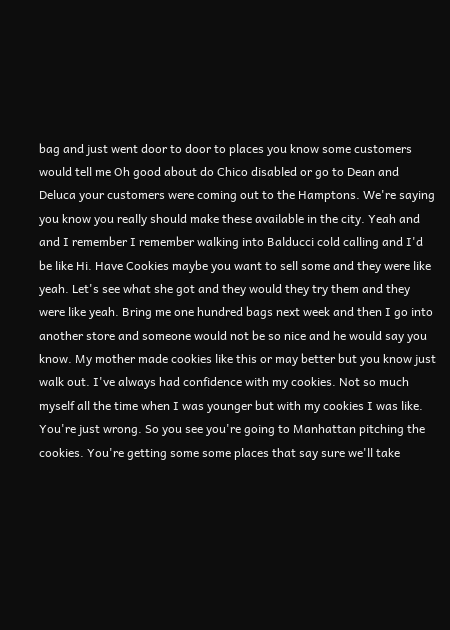bag and just went door to door to places you know some customers would tell me Oh good about do Chico disabled or go to Dean and Deluca your customers were coming out to the Hamptons. We're saying you know you really should make these available in the city. Yeah and and I remember I remember walking into Balducci cold calling and I'd be like Hi. Have Cookies maybe you want to sell some and they were like yeah. Let's see what she got and they would they try them and they were like yeah. Bring me one hundred bags next week and then I go into another store and someone would not be so nice and he would say you know. My mother made cookies like this or may better but you know just walk out. I've always had confidence with my cookies. Not so much myself all the time when I was younger but with my cookies I was like. You're just wrong. So you see you're going to Manhattan pitching the cookies. You're getting some some places that say sure we'll take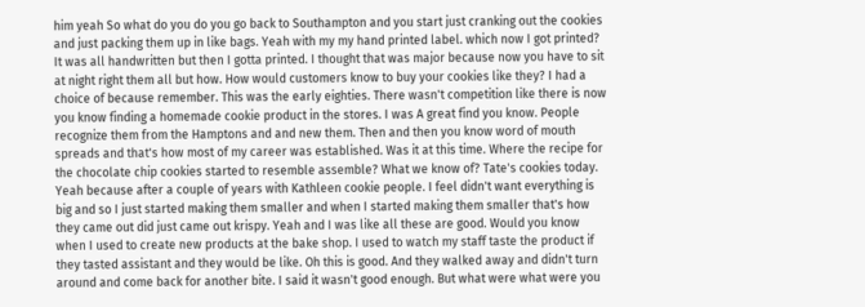him yeah So what do you do you go back to Southampton and you start just cranking out the cookies and just packing them up in like bags. Yeah with my my hand printed label. which now I got printed? It was all handwritten but then I gotta printed. I thought that was major because now you have to sit at night right them all but how. How would customers know to buy your cookies like they? I had a choice of because remember. This was the early eighties. There wasn't competition like there is now you know finding a homemade cookie product in the stores. I was A great find you know. People recognize them from the Hamptons and and new them. Then and then you know word of mouth spreads and that's how most of my career was established. Was it at this time. Where the recipe for the chocolate chip cookies started to resemble assemble? What we know of? Tate's cookies today. Yeah because after a couple of years with Kathleen cookie people. I feel didn't want everything is big and so I just started making them smaller and when I started making them smaller that's how they came out did just came out krispy. Yeah and I was like all these are good. Would you know when I used to create new products at the bake shop. I used to watch my staff taste the product if they tasted assistant and they would be like. Oh this is good. And they walked away and didn't turn around and come back for another bite. I said it wasn't good enough. But what were what were you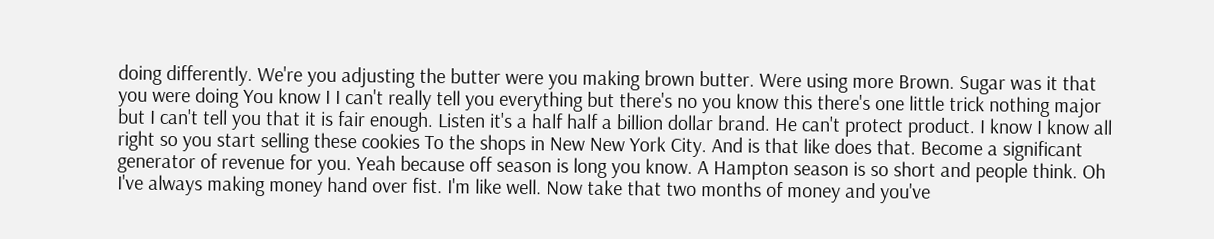doing differently. We're you adjusting the butter were you making brown butter. Were using more Brown. Sugar was it that you were doing You know I I can't really tell you everything but there's no you know this there's one little trick nothing major but I can't tell you that it is fair enough. Listen it's a half half a billion dollar brand. He can't protect product. I know I know all right so you start selling these cookies To the shops in New New York City. And is that like does that. Become a significant generator of revenue for you. Yeah because off season is long you know. A Hampton season is so short and people think. Oh I've always making money hand over fist. I'm like well. Now take that two months of money and you've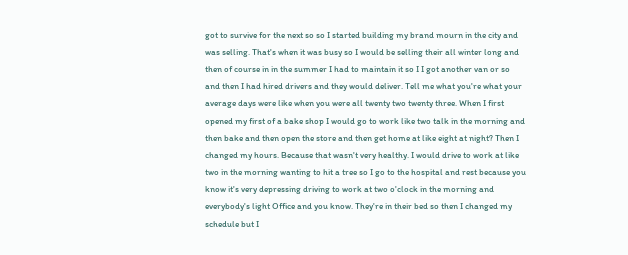got to survive for the next so so I started building my brand mourn in the city and was selling. That's when it was busy so I would be selling their all winter long and then of course in in the summer I had to maintain it so I I got another van or so and then I had hired drivers and they would deliver. Tell me what you're what your average days were like when you were all twenty two twenty three. When I first opened my first of a bake shop I would go to work like two talk in the morning and then bake and then open the store and then get home at like eight at night? Then I changed my hours. Because that wasn't very healthy. I would drive to work at like two in the morning wanting to hit a tree so I go to the hospital and rest because you know it's very depressing driving to work at two o'clock in the morning and everybody's light Office and you know. They're in their bed so then I changed my schedule but I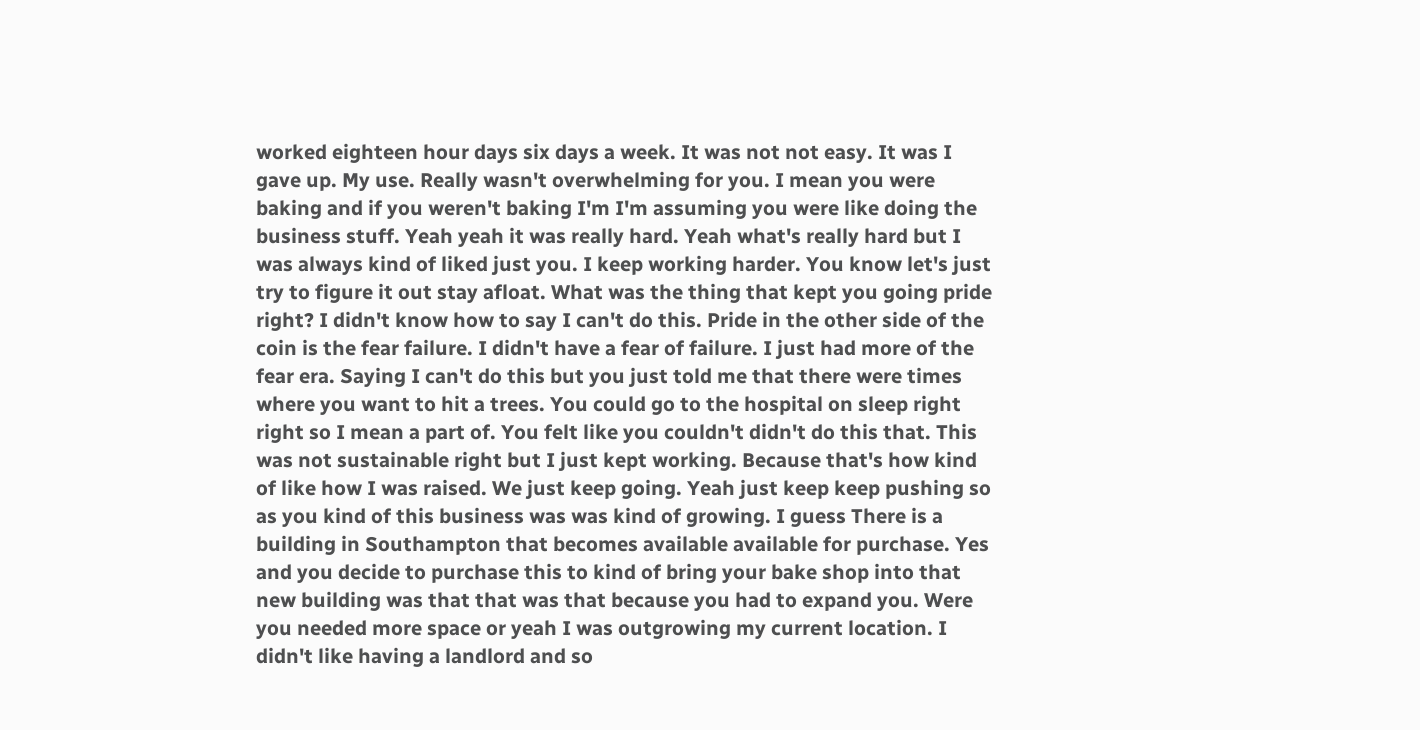worked eighteen hour days six days a week. It was not not easy. It was I gave up. My use. Really wasn't overwhelming for you. I mean you were baking and if you weren't baking I'm I'm assuming you were like doing the business stuff. Yeah yeah it was really hard. Yeah what's really hard but I was always kind of liked just you. I keep working harder. You know let's just try to figure it out stay afloat. What was the thing that kept you going pride right? I didn't know how to say I can't do this. Pride in the other side of the coin is the fear failure. I didn't have a fear of failure. I just had more of the fear era. Saying I can't do this but you just told me that there were times where you want to hit a trees. You could go to the hospital on sleep right right so I mean a part of. You felt like you couldn't didn't do this that. This was not sustainable right but I just kept working. Because that's how kind of like how I was raised. We just keep going. Yeah just keep keep pushing so as you kind of this business was was kind of growing. I guess There is a building in Southampton that becomes available available for purchase. Yes and you decide to purchase this to kind of bring your bake shop into that new building was that that was that because you had to expand you. Were you needed more space or yeah I was outgrowing my current location. I didn't like having a landlord and so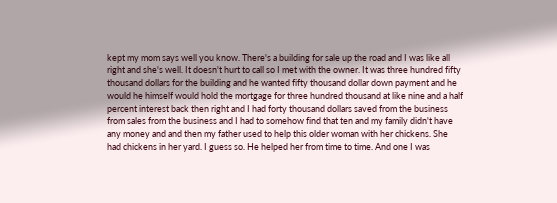kept my mom says well you know. There's a building for sale up the road and I was like all right and she's well. It doesn't hurt to call so I met with the owner. It was three hundred fifty thousand dollars for the building and he wanted fifty thousand dollar down payment and he would he himself would hold the mortgage for three hundred thousand at like nine and a half percent interest back then right and I had forty thousand dollars saved from the business from sales from the business and I had to somehow find that ten and my family didn't have any money and and then my father used to help this older woman with her chickens. She had chickens in her yard. I guess so. He helped her from time to time. And one I was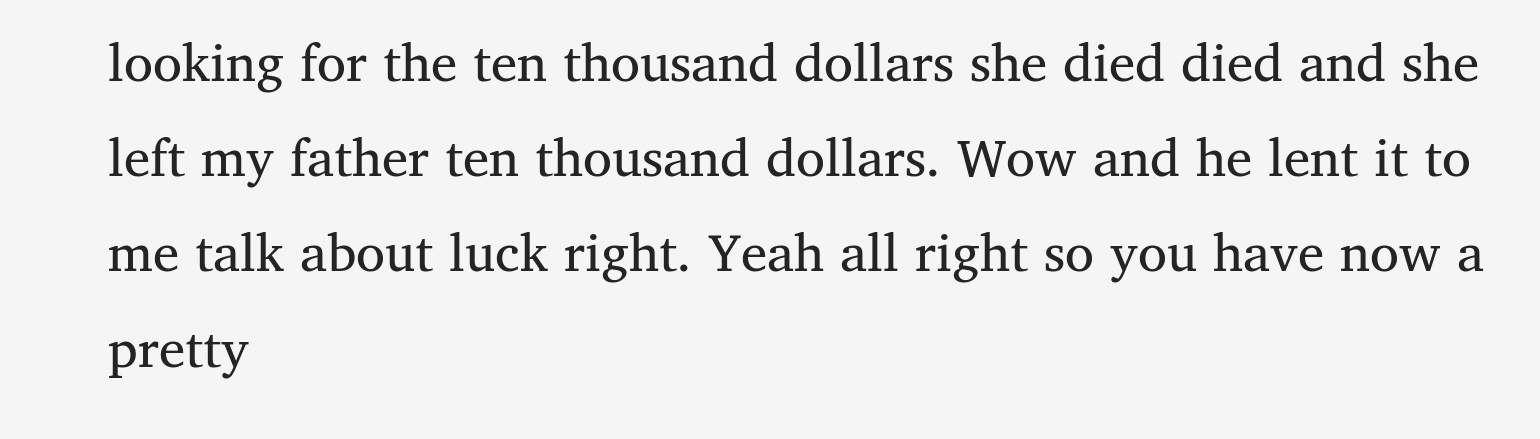looking for the ten thousand dollars she died died and she left my father ten thousand dollars. Wow and he lent it to me talk about luck right. Yeah all right so you have now a pretty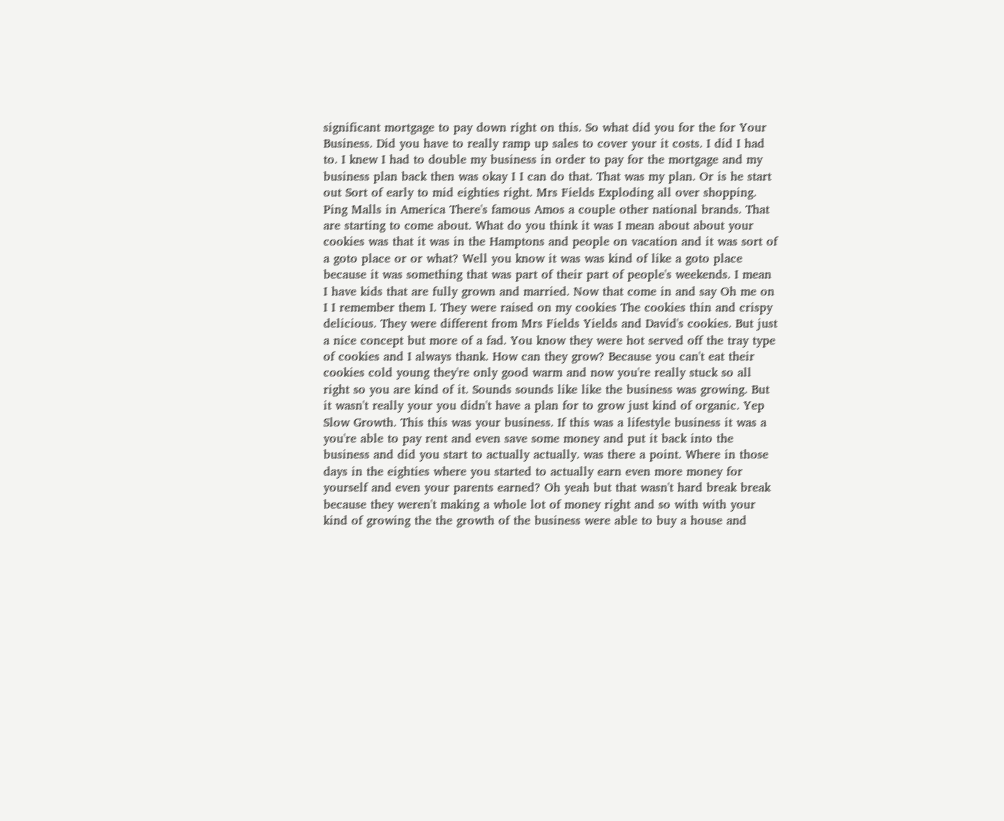significant mortgage to pay down right on this. So what did you for the for Your Business. Did you have to really ramp up sales to cover your it costs. I did I had to. I knew I had to double my business in order to pay for the mortgage and my business plan back then was okay I I can do that. That was my plan. Or is he start out Sort of early to mid eighties right. Mrs Fields Exploding all over shopping. Ping Malls in America There's famous Amos a couple other national brands. That are starting to come about. What do you think it was I mean about about your cookies was that it was in the Hamptons and people on vacation and it was sort of a goto place or or what? Well you know it was was kind of like a goto place because it was something that was part of their part of people's weekends. I mean I have kids that are fully grown and married. Now that come in and say Oh me on I I remember them I. They were raised on my cookies The cookies thin and crispy delicious. They were different from Mrs Fields Yields and David's cookies. But just a nice concept but more of a fad. You know they were hot served off the tray type of cookies and I always thank. How can they grow? Because you can't eat their cookies cold young they're only good warm and now you're really stuck so all right so you are kind of it. Sounds sounds like like the business was growing. But it wasn't really your you didn't have a plan for to grow just kind of organic. Yep Slow Growth. This this was your business. If this was a lifestyle business it was a you're able to pay rent and even save some money and put it back into the business and did you start to actually actually. was there a point. Where in those days in the eighties where you started to actually earn even more money for yourself and even your parents earned? Oh yeah but that wasn't hard break break because they weren't making a whole lot of money right and so with with your kind of growing the the growth of the business were able to buy a house and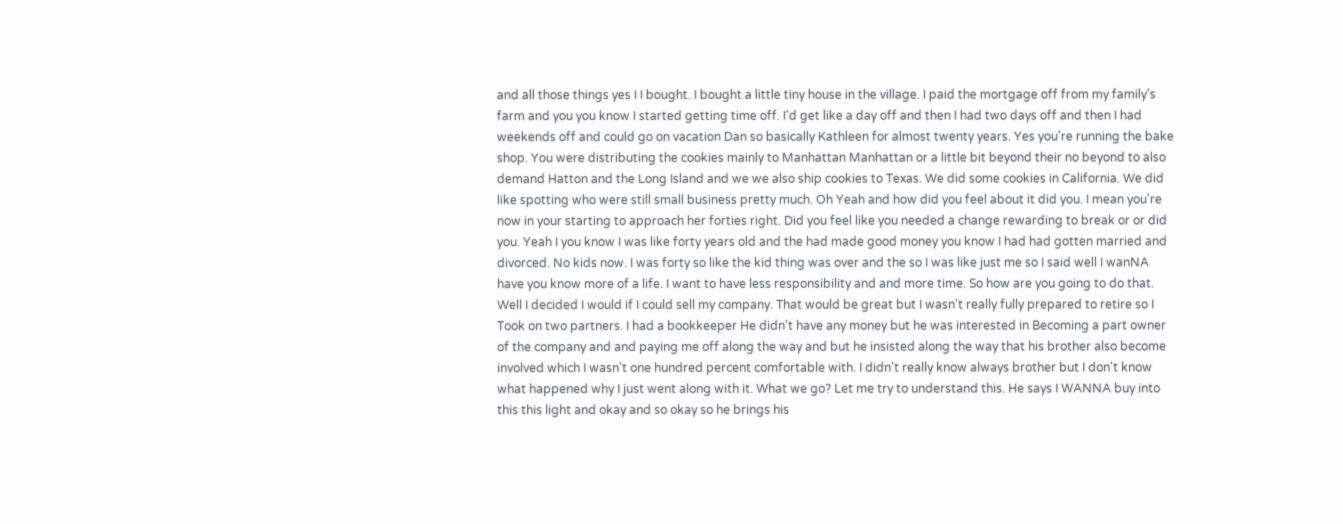and all those things yes I I bought. I bought a little tiny house in the village. I paid the mortgage off from my family's farm and you you know I started getting time off. I'd get like a day off and then I had two days off and then I had weekends off and could go on vacation Dan so basically Kathleen for almost twenty years. Yes you're running the bake shop. You were distributing the cookies mainly to Manhattan Manhattan or a little bit beyond their no beyond to also demand Hatton and the Long Island and we we also ship cookies to Texas. We did some cookies in California. We did like spotting who were still small business pretty much. Oh Yeah and how did you feel about it did you. I mean you're now in your starting to approach her forties right. Did you feel like you needed a change rewarding to break or or did you. Yeah I you know I was like forty years old and the had made good money you know I had had gotten married and divorced. No kids now. I was forty so like the kid thing was over and the so I was like just me so I said well I wanNA have you know more of a life. I want to have less responsibility and and more time. So how are you going to do that. Well I decided I would if I could sell my company. That would be great but I wasn't really fully prepared to retire so I Took on two partners. I had a bookkeeper He didn't have any money but he was interested in Becoming a part owner of the company and and paying me off along the way and but he insisted along the way that his brother also become involved which I wasn't one hundred percent comfortable with. I didn't really know always brother but I don't know what happened why I just went along with it. What we go? Let me try to understand this. He says I WANNA buy into this this light and okay and so okay so he brings his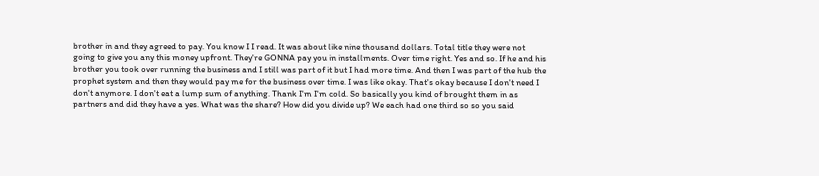brother in and they agreed to pay. You know I I read. It was about like nine thousand dollars. Total title they were not going to give you any this money upfront. They're GONNA pay you in installments. Over time right. Yes and so. If he and his brother you took over running the business and I still was part of it but I had more time. And then I was part of the hub the prophet system and then they would pay me for the business over time. I was like okay. That's okay because I don't need I don't anymore. I don't eat a lump sum of anything. Thank I'm I'm cold. So basically you kind of brought them in as partners and did they have a yes. What was the share? How did you divide up? We each had one third so so you said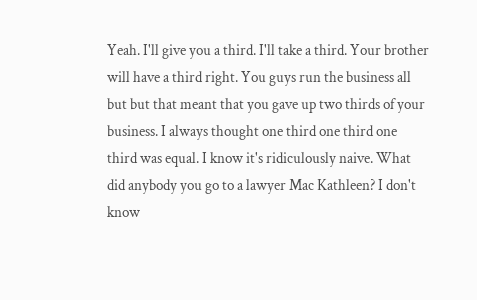Yeah. I'll give you a third. I'll take a third. Your brother will have a third right. You guys run the business all but but that meant that you gave up two thirds of your business. I always thought one third one third one third was equal. I know it's ridiculously naive. What did anybody you go to a lawyer Mac Kathleen? I don't know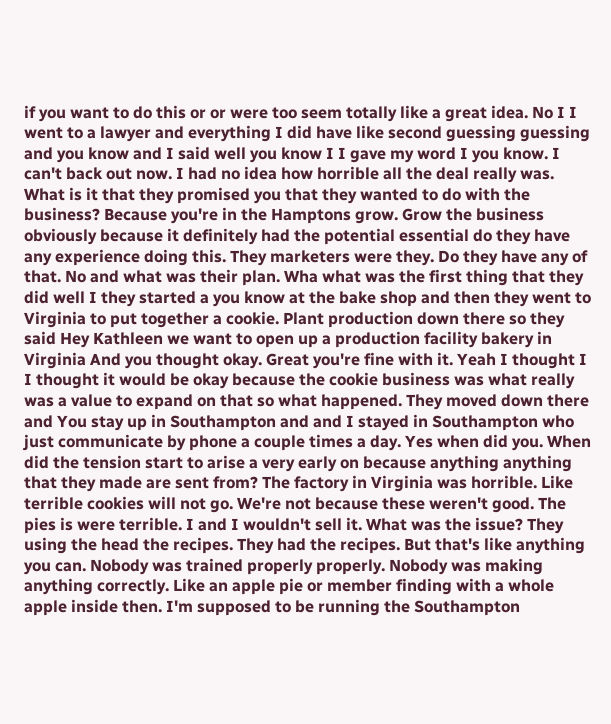if you want to do this or or were too seem totally like a great idea. No I I went to a lawyer and everything I did have like second guessing guessing and you know and I said well you know I I gave my word I you know. I can't back out now. I had no idea how horrible all the deal really was. What is it that they promised you that they wanted to do with the business? Because you're in the Hamptons grow. Grow the business obviously because it definitely had the potential essential do they have any experience doing this. They marketers were they. Do they have any of that. No and what was their plan. Wha what was the first thing that they did well I they started a you know at the bake shop and then they went to Virginia to put together a cookie. Plant production down there so they said Hey Kathleen we want to open up a production facility bakery in Virginia And you thought okay. Great you're fine with it. Yeah I thought I I thought it would be okay because the cookie business was what really was a value to expand on that so what happened. They moved down there and You stay up in Southampton and and I stayed in Southampton who just communicate by phone a couple times a day. Yes when did you. When did the tension start to arise a very early on because anything anything that they made are sent from? The factory in Virginia was horrible. Like terrible cookies will not go. We're not because these weren't good. The pies is were terrible. I and I wouldn't sell it. What was the issue? They using the head the recipes. They had the recipes. But that's like anything you can. Nobody was trained properly properly. Nobody was making anything correctly. Like an apple pie or member finding with a whole apple inside then. I'm supposed to be running the Southampton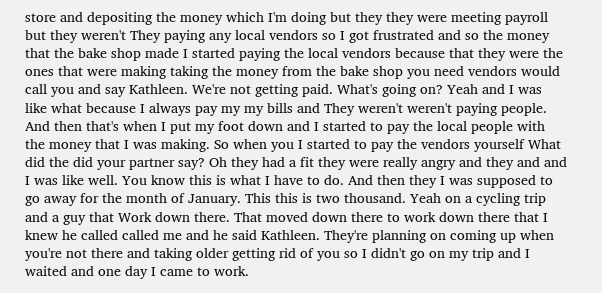store and depositing the money which I'm doing but they they were meeting payroll but they weren't They paying any local vendors so I got frustrated and so the money that the bake shop made I started paying the local vendors because that they were the ones that were making taking the money from the bake shop you need vendors would call you and say Kathleen. We're not getting paid. What's going on? Yeah and I was like what because I always pay my my bills and They weren't weren't paying people. And then that's when I put my foot down and I started to pay the local people with the money that I was making. So when you I started to pay the vendors yourself What did the did your partner say? Oh they had a fit they were really angry and they and and I was like well. You know this is what I have to do. And then they I was supposed to go away for the month of January. This this is two thousand. Yeah on a cycling trip and a guy that Work down there. That moved down there to work down there that I knew he called called me and he said Kathleen. They're planning on coming up when you're not there and taking older getting rid of you so I didn't go on my trip and I waited and one day I came to work.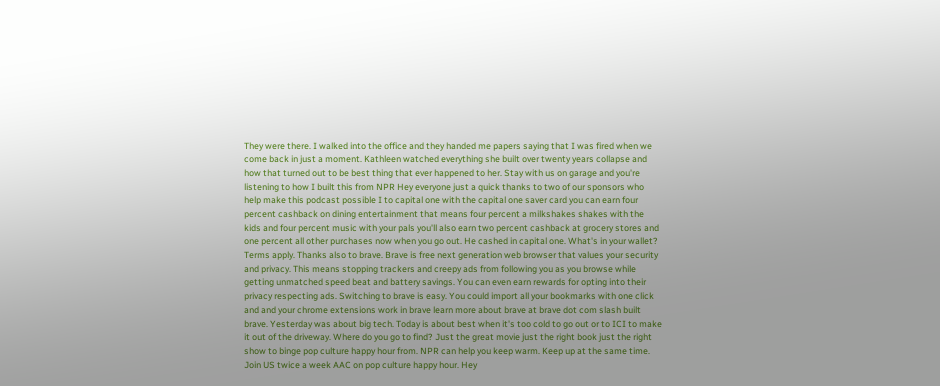They were there. I walked into the office and they handed me papers saying that I was fired when we come back in just a moment. Kathleen watched everything she built over twenty years collapse and how that turned out to be best thing that ever happened to her. Stay with us on garage and you're listening to how I built this from NPR Hey everyone just a quick thanks to two of our sponsors who help make this podcast possible I to capital one with the capital one saver card you can earn four percent cashback on dining entertainment that means four percent a milkshakes shakes with the kids and four percent music with your pals you'll also earn two percent cashback at grocery stores and one percent all other purchases now when you go out. He cashed in capital one. What's in your wallet? Terms apply. Thanks also to brave. Brave is free next generation web browser that values your security and privacy. This means stopping trackers and creepy ads from following you as you browse while getting unmatched speed beat and battery savings. You can even earn rewards for opting into their privacy respecting ads. Switching to brave is easy. You could import all your bookmarks with one click and and your chrome extensions work in brave learn more about brave at brave dot com slash built brave. Yesterday was about big tech. Today is about best when it's too cold to go out or to ICI to make it out of the driveway. Where do you go to find? Just the great movie just the right book just the right show to binge pop culture happy hour from. NPR can help you keep warm. Keep up at the same time. Join US twice a week AAC on pop culture happy hour. Hey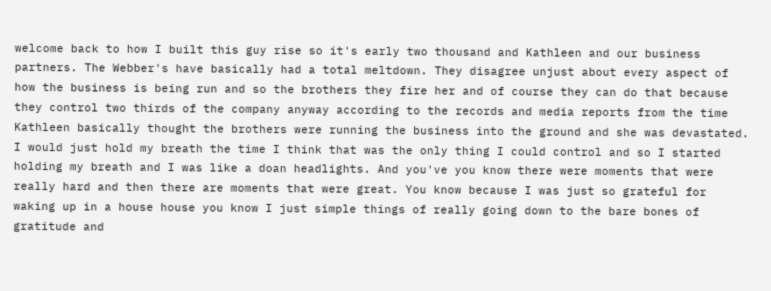welcome back to how I built this guy rise so it's early two thousand and Kathleen and our business partners. The Webber's have basically had a total meltdown. They disagree unjust about every aspect of how the business is being run and so the brothers they fire her and of course they can do that because they control two thirds of the company anyway according to the records and media reports from the time Kathleen basically thought the brothers were running the business into the ground and she was devastated. I would just hold my breath the time I think that was the only thing I could control and so I started holding my breath and I was like a doan headlights. And you've you know there were moments that were really hard and then there are moments that were great. You know because I was just so grateful for waking up in a house house you know I just simple things of really going down to the bare bones of gratitude and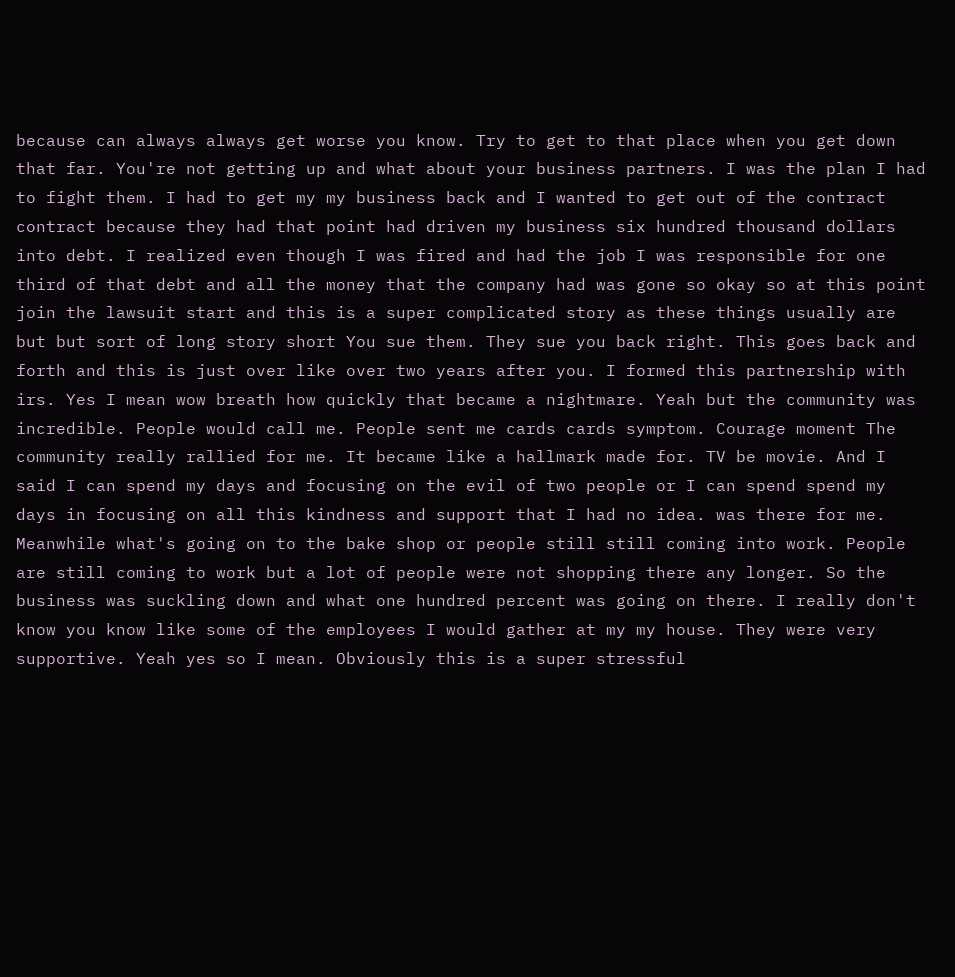because can always always get worse you know. Try to get to that place when you get down that far. You're not getting up and what about your business partners. I was the plan I had to fight them. I had to get my my business back and I wanted to get out of the contract contract because they had that point had driven my business six hundred thousand dollars into debt. I realized even though I was fired and had the job I was responsible for one third of that debt and all the money that the company had was gone so okay so at this point join the lawsuit start and this is a super complicated story as these things usually are but but sort of long story short You sue them. They sue you back right. This goes back and forth and this is just over like over two years after you. I formed this partnership with irs. Yes I mean wow breath how quickly that became a nightmare. Yeah but the community was incredible. People would call me. People sent me cards cards symptom. Courage moment The community really rallied for me. It became like a hallmark made for. TV be movie. And I said I can spend my days and focusing on the evil of two people or I can spend spend my days in focusing on all this kindness and support that I had no idea. was there for me. Meanwhile what's going on to the bake shop or people still still coming into work. People are still coming to work but a lot of people were not shopping there any longer. So the business was suckling down and what one hundred percent was going on there. I really don't know you know like some of the employees I would gather at my my house. They were very supportive. Yeah yes so I mean. Obviously this is a super stressful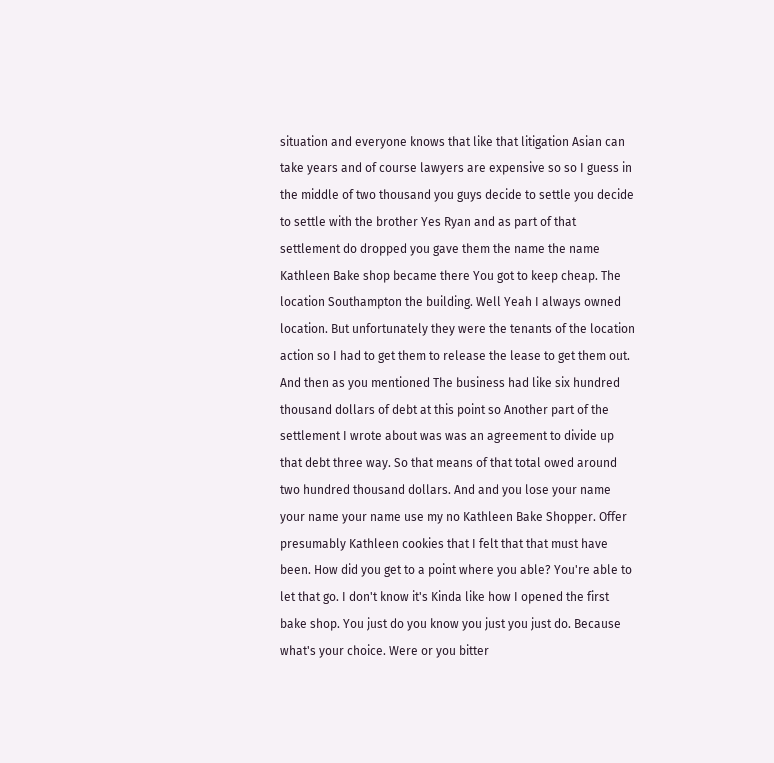situation and everyone knows that like that litigation Asian can take years and of course lawyers are expensive so so I guess in the middle of two thousand you guys decide to settle you decide to settle with the brother Yes Ryan and as part of that settlement do dropped you gave them the name the name Kathleen Bake shop became there You got to keep cheap. The location Southampton the building. Well Yeah I always owned location. But unfortunately they were the tenants of the location action so I had to get them to release the lease to get them out. And then as you mentioned The business had like six hundred thousand dollars of debt at this point so Another part of the settlement I wrote about was was an agreement to divide up that debt three way. So that means of that total owed around two hundred thousand dollars. And and you lose your name your name your name use my no Kathleen Bake Shopper. Offer presumably Kathleen cookies that I felt that that must have been. How did you get to a point where you able? You're able to let that go. I don't know it's Kinda like how I opened the first bake shop. You just do you know you just you just do. Because what's your choice. Were or you bitter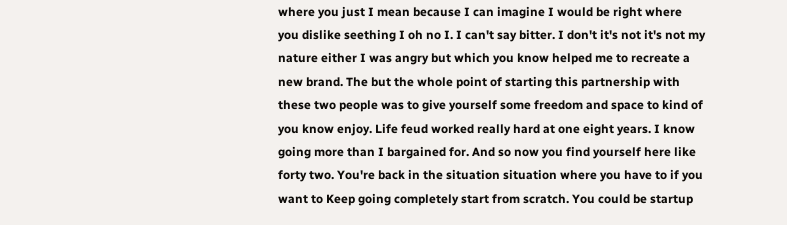where you just I mean because I can imagine I would be right where you dislike seething I oh no I. I can't say bitter. I don't it's not it's not my nature either I was angry but which you know helped me to recreate a new brand. The but the whole point of starting this partnership with these two people was to give yourself some freedom and space to kind of you know enjoy. Life feud worked really hard at one eight years. I know going more than I bargained for. And so now you find yourself here like forty two. You're back in the situation situation where you have to if you want to Keep going completely start from scratch. You could be startup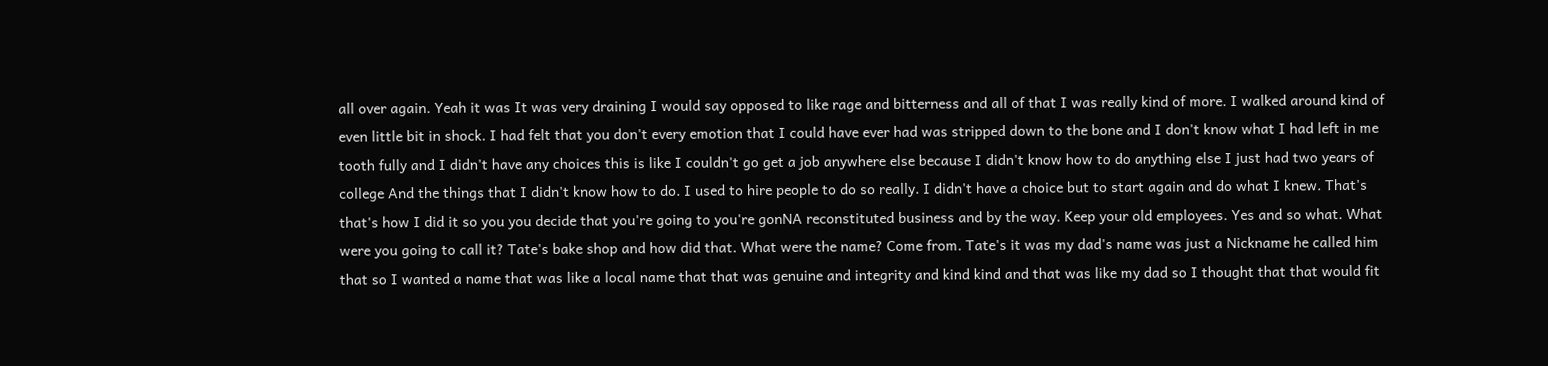all over again. Yeah it was It was very draining I would say opposed to like rage and bitterness and all of that I was really kind of more. I walked around kind of even little bit in shock. I had felt that you don't every emotion that I could have ever had was stripped down to the bone and I don't know what I had left in me tooth fully and I didn't have any choices this is like I couldn't go get a job anywhere else because I didn't know how to do anything else I just had two years of college And the things that I didn't know how to do. I used to hire people to do so really. I didn't have a choice but to start again and do what I knew. That's that's how I did it so you you decide that you're going to you're gonNA reconstituted business and by the way. Keep your old employees. Yes and so what. What were you going to call it? Tate's bake shop and how did that. What were the name? Come from. Tate's it was my dad's name was just a Nickname he called him that so I wanted a name that was like a local name that that was genuine and integrity and kind kind and that was like my dad so I thought that that would fit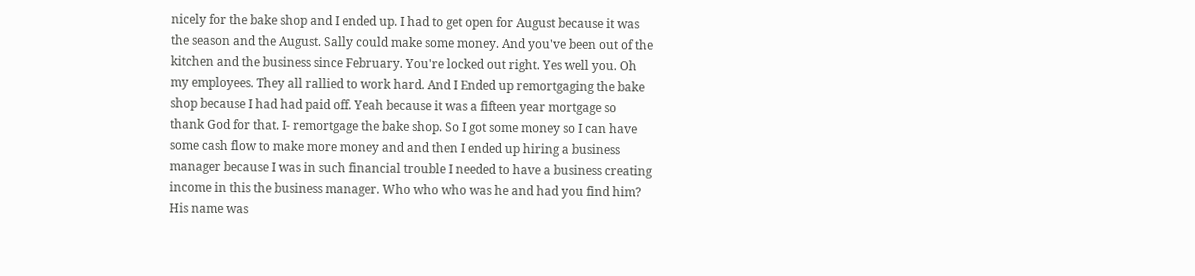nicely for the bake shop and I ended up. I had to get open for August because it was the season and the August. Sally could make some money. And you've been out of the kitchen and the business since February. You're locked out right. Yes well you. Oh my employees. They all rallied to work hard. And I Ended up remortgaging the bake shop because I had had paid off. Yeah because it was a fifteen year mortgage so thank God for that. I- remortgage the bake shop. So I got some money so I can have some cash flow to make more money and and then I ended up hiring a business manager because I was in such financial trouble I needed to have a business creating income in this the business manager. Who who who was he and had you find him? His name was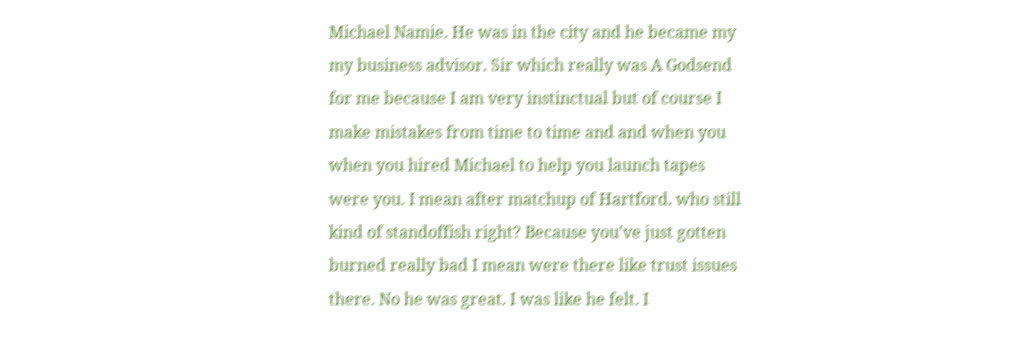Michael Namie. He was in the city and he became my my business advisor. Sir which really was A Godsend for me because I am very instinctual but of course I make mistakes from time to time and and when you when you hired Michael to help you launch tapes were you. I mean after matchup of Hartford. who still kind of standoffish right? Because you've just gotten burned really bad I mean were there like trust issues there. No he was great. I was like he felt. I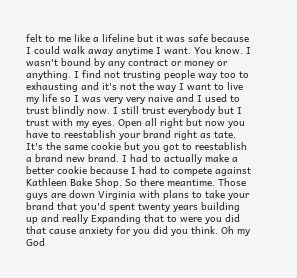felt to me like a lifeline but it was safe because I could walk away anytime I want. You know. I wasn't bound by any contract or money or anything. I find not trusting people way too to exhausting and it's not the way I want to live my life so I was very very naive and I used to trust blindly now. I still trust everybody but I trust with my eyes. Open all right but now you have to reestablish your brand right as tate. It's the same cookie but you got to reestablish a brand new brand. I had to actually make a better cookie because I had to compete against Kathleen Bake Shop. So there meantime. Those guys are down Virginia with plans to take your brand that you'd spent twenty years building up and really Expanding that to were you did that cause anxiety for you did you think. Oh my God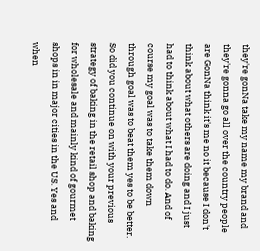they're gonNa take my name my brand and they're gonna go all over the country people are GonNa think it's me no it because I don't think about what others are doing and I just had to think about what I had to do. And of course my goal was to take them down through goal was to beat them yes to be better. So did you continue on with your previous strategy of baking in the retail shop and baking for wholesale and mainly kind of gourmet shops in in major cities in the US. Yes and when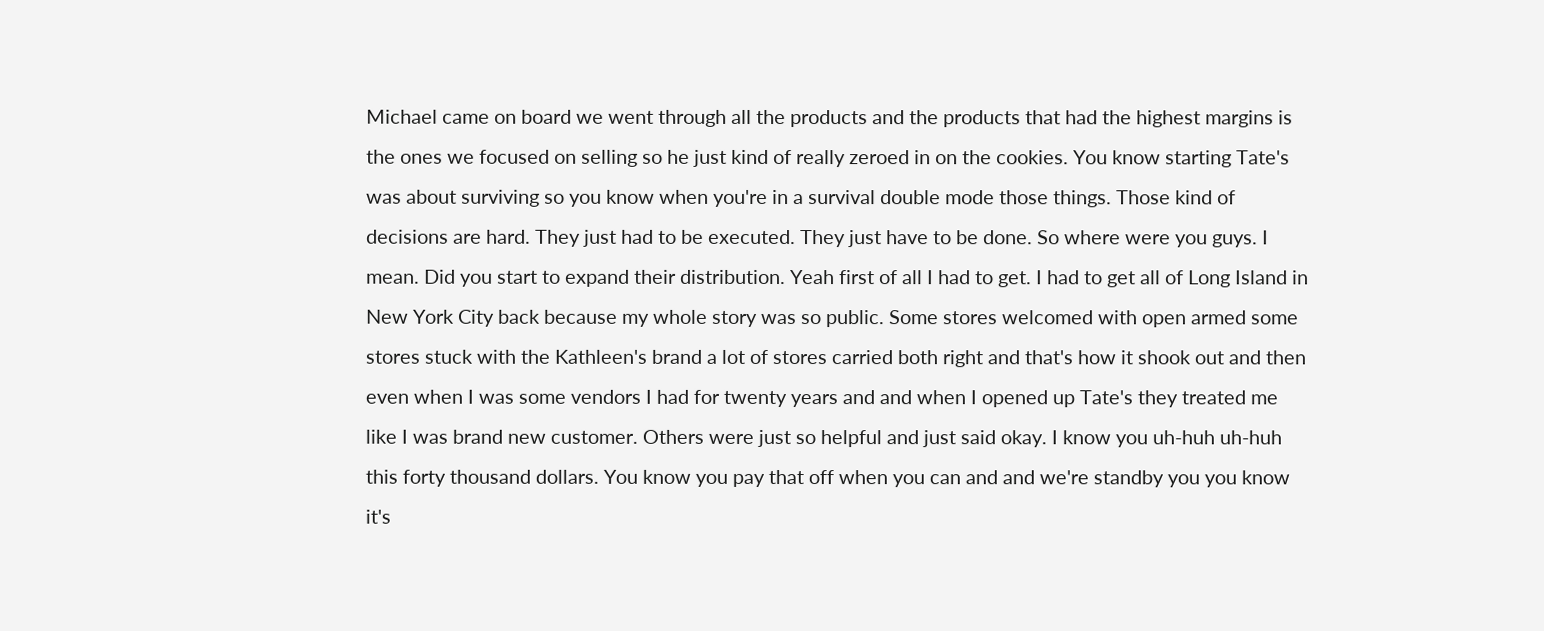Michael came on board we went through all the products and the products that had the highest margins is the ones we focused on selling so he just kind of really zeroed in on the cookies. You know starting Tate's was about surviving so you know when you're in a survival double mode those things. Those kind of decisions are hard. They just had to be executed. They just have to be done. So where were you guys. I mean. Did you start to expand their distribution. Yeah first of all I had to get. I had to get all of Long Island in New York City back because my whole story was so public. Some stores welcomed with open armed some stores stuck with the Kathleen's brand a lot of stores carried both right and that's how it shook out and then even when I was some vendors I had for twenty years and and when I opened up Tate's they treated me like I was brand new customer. Others were just so helpful and just said okay. I know you uh-huh uh-huh this forty thousand dollars. You know you pay that off when you can and and we're standby you you know it's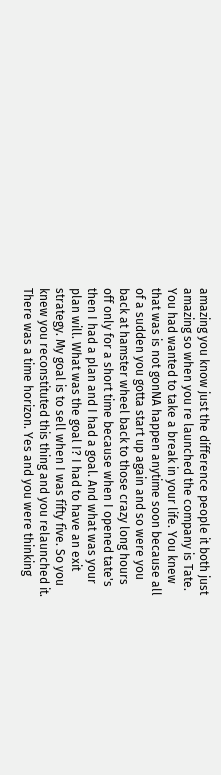amazing you know just the difference people it both just amazing so when you re launched the company is Tate. You had wanted to take a break in your life. You knew that was is not gonNA happen anytime soon because all of a sudden you gotta start up again and so were you back at hamster wheel back to those crazy long hours off only for a short time because when I opened tate's then I had a plan and I had a goal. And what was your plan will. What was the goal I? I had to have an exit strategy. My goal is to sell when I was fifty five. So you knew you reconstituted this thing and you relaunched it. There was a time horizon. Yes and you were thinking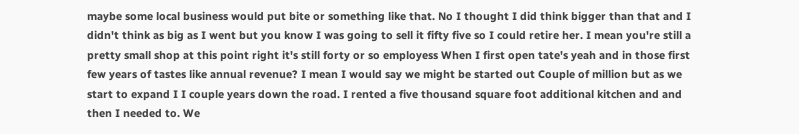maybe some local business would put bite or something like that. No I thought I did think bigger than that and I didn't think as big as I went but you know I was going to sell it fifty five so I could retire her. I mean you're still a pretty small shop at this point right it's still forty or so employess When I first open tate's yeah and in those first few years of tastes like annual revenue? I mean I would say we might be started out Couple of million but as we start to expand I I couple years down the road. I rented a five thousand square foot additional kitchen and and then I needed to. We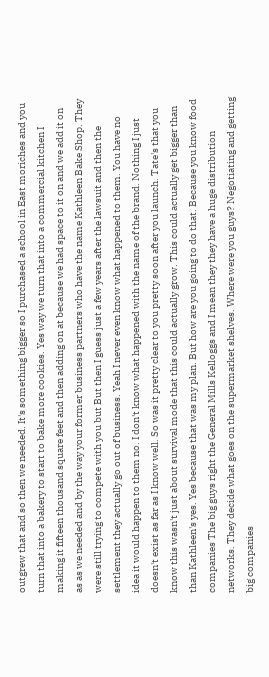outgrew that and so then we needed. It's something bigger so I purchased a school in East moriches and you turn that into a bakery to start to bake more cookies. Yes way we turn that into a commercial kitchen I making it fifteen thousand square feet and then adding on at because we had space to it on and we add it on as as we needed and by the way your former business partners who have the name Kathleen Bake Shop. They were still trying to compete with you but But then I guess just a few years after the lawsuit and then the settlement they actually go out of business. Yeah I never even know what happened to them. You have no idea it would happen to them no. I don't know what happened with the name of the brand. Nothing I just doesn't exist as far as I know well. So was it pretty clear to you pretty soon after you launch. Tate's that you know this wasn't just about survival mode that this could actually grow. This could actually get bigger than than Kathleen's yes. Yes because that was my plan. But how are you going to do that. Because you know food companies The big guys right the General Mills Kelloggs and I mean they they have a huge distribution networks. They decide what goes on the supermarket shelves. Where were you guys? Negotiating and getting big companies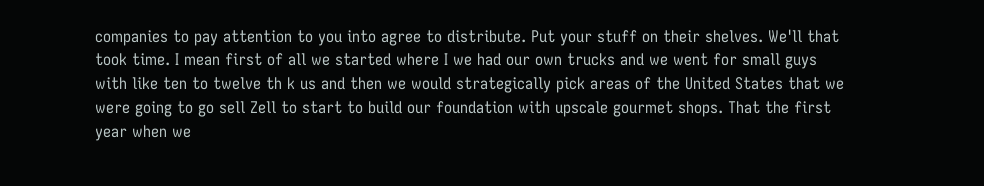companies to pay attention to you into agree to distribute. Put your stuff on their shelves. We'll that took time. I mean first of all we started where I we had our own trucks and we went for small guys with like ten to twelve th k us and then we would strategically pick areas of the United States that we were going to go sell Zell to start to build our foundation with upscale gourmet shops. That the first year when we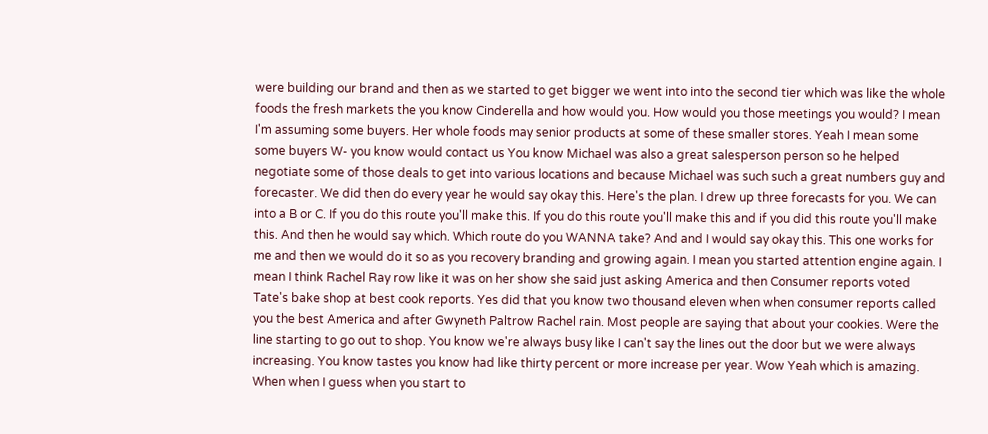were building our brand and then as we started to get bigger we went into into the second tier which was like the whole foods the fresh markets the you know Cinderella and how would you. How would you those meetings you would? I mean I'm assuming some buyers. Her whole foods may senior products at some of these smaller stores. Yeah I mean some some buyers W- you know would contact us You know Michael was also a great salesperson person so he helped negotiate some of those deals to get into various locations and because Michael was such such a great numbers guy and forecaster. We did then do every year he would say okay this. Here's the plan. I drew up three forecasts for you. We can into a B or C. If you do this route you'll make this. If you do this route you'll make this and if you did this route you'll make this. And then he would say which. Which route do you WANNA take? And and I would say okay this. This one works for me and then we would do it so as you recovery branding and growing again. I mean you started attention engine again. I mean I think Rachel Ray row like it was on her show she said just asking America and then Consumer reports voted Tate's bake shop at best cook reports. Yes did that you know two thousand eleven when when consumer reports called you the best America and after Gwyneth Paltrow Rachel rain. Most people are saying that about your cookies. Were the line starting to go out to shop. You know we're always busy like I can't say the lines out the door but we were always increasing. You know tastes you know had like thirty percent or more increase per year. Wow Yeah which is amazing. When when I guess when you start to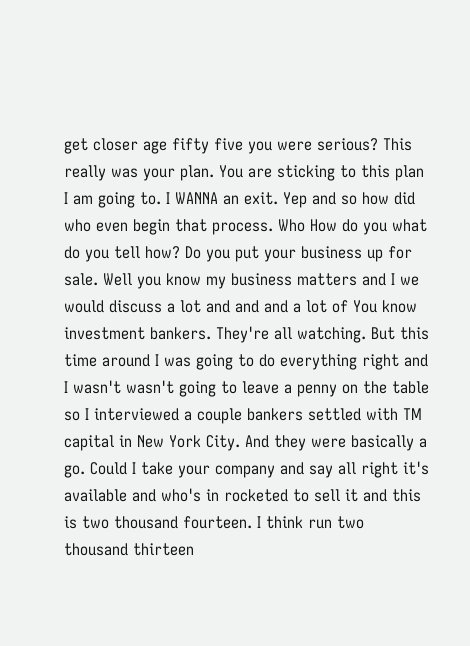get closer age fifty five you were serious? This really was your plan. You are sticking to this plan I am going to. I WANNA an exit. Yep and so how did who even begin that process. Who How do you what do you tell how? Do you put your business up for sale. Well you know my business matters and I we would discuss a lot and and and a lot of You know investment bankers. They're all watching. But this time around I was going to do everything right and I wasn't wasn't going to leave a penny on the table so I interviewed a couple bankers settled with TM capital in New York City. And they were basically a go. Could I take your company and say all right it's available and who's in rocketed to sell it and this is two thousand fourteen. I think run two thousand thirteen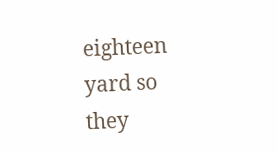eighteen yard so they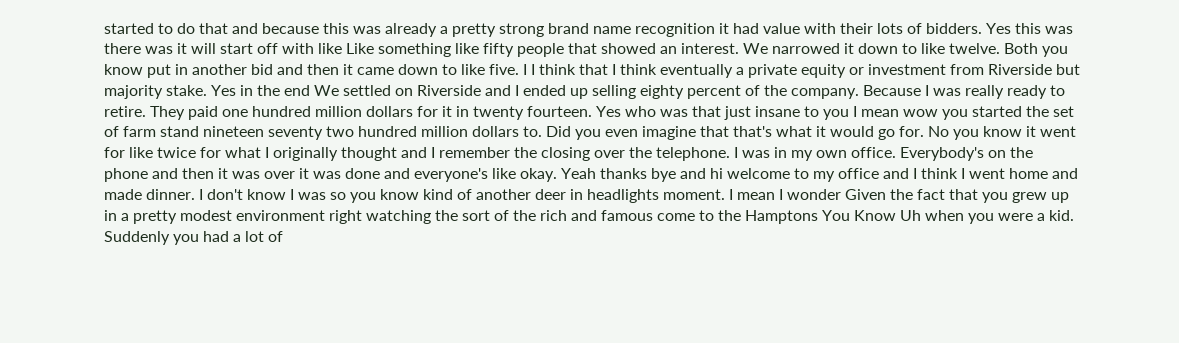started to do that and because this was already a pretty strong brand name recognition it had value with their lots of bidders. Yes this was there was it will start off with like Like something like fifty people that showed an interest. We narrowed it down to like twelve. Both you know put in another bid and then it came down to like five. I I think that I think eventually a private equity or investment from Riverside but majority stake. Yes in the end We settled on Riverside and I ended up selling eighty percent of the company. Because I was really ready to retire. They paid one hundred million dollars for it in twenty fourteen. Yes who was that just insane to you I mean wow you started the set of farm stand nineteen seventy two hundred million dollars to. Did you even imagine that that's what it would go for. No you know it went for like twice for what I originally thought and I remember the closing over the telephone. I was in my own office. Everybody's on the phone and then it was over it was done and everyone's like okay. Yeah thanks bye and hi welcome to my office and I think I went home and made dinner. I don't know I was so you know kind of another deer in headlights moment. I mean I wonder Given the fact that you grew up in a pretty modest environment right watching the sort of the rich and famous come to the Hamptons You Know Uh when you were a kid. Suddenly you had a lot of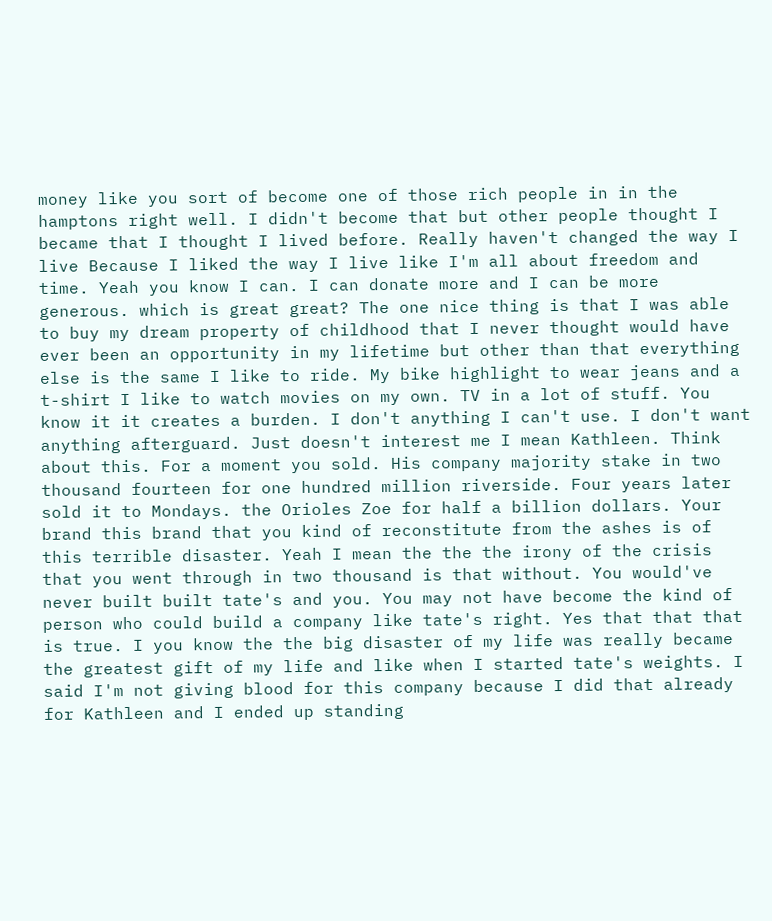money like you sort of become one of those rich people in in the hamptons right well. I didn't become that but other people thought I became that I thought I lived before. Really haven't changed the way I live Because I liked the way I live like I'm all about freedom and time. Yeah you know I can. I can donate more and I can be more generous. which is great great? The one nice thing is that I was able to buy my dream property of childhood that I never thought would have ever been an opportunity in my lifetime but other than that everything else is the same I like to ride. My bike highlight to wear jeans and a t-shirt I like to watch movies on my own. TV in a lot of stuff. You know it it creates a burden. I don't anything I can't use. I don't want anything afterguard. Just doesn't interest me I mean Kathleen. Think about this. For a moment you sold. His company majority stake in two thousand fourteen for one hundred million riverside. Four years later sold it to Mondays. the Orioles Zoe for half a billion dollars. Your brand this brand that you kind of reconstitute from the ashes is of this terrible disaster. Yeah I mean the the the irony of the crisis that you went through in two thousand is that without. You would've never built built tate's and you. You may not have become the kind of person who could build a company like tate's right. Yes that that that is true. I you know the the big disaster of my life was really became the greatest gift of my life and like when I started tate's weights. I said I'm not giving blood for this company because I did that already for Kathleen and I ended up standing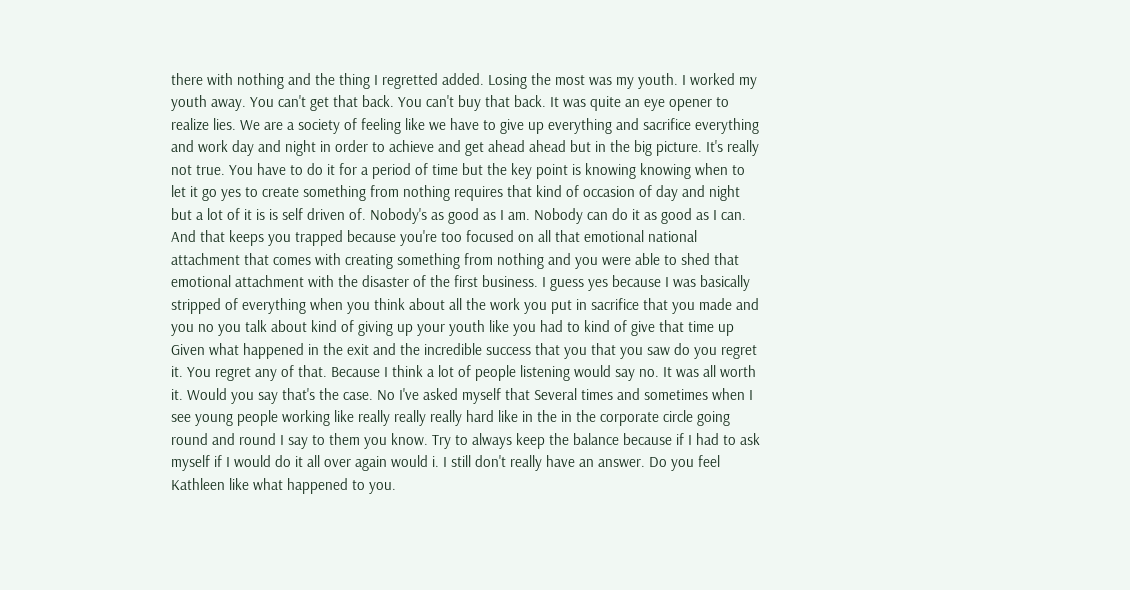there with nothing and the thing I regretted added. Losing the most was my youth. I worked my youth away. You can't get that back. You can't buy that back. It was quite an eye opener to realize lies. We are a society of feeling like we have to give up everything and sacrifice everything and work day and night in order to achieve and get ahead ahead but in the big picture. It's really not true. You have to do it for a period of time but the key point is knowing knowing when to let it go yes to create something from nothing requires that kind of occasion of day and night but a lot of it is is self driven of. Nobody's as good as I am. Nobody can do it as good as I can. And that keeps you trapped because you're too focused on all that emotional national attachment that comes with creating something from nothing and you were able to shed that emotional attachment with the disaster of the first business. I guess yes because I was basically stripped of everything when you think about all the work you put in sacrifice that you made and you no you talk about kind of giving up your youth like you had to kind of give that time up Given what happened in the exit and the incredible success that you that you saw do you regret it. You regret any of that. Because I think a lot of people listening would say no. It was all worth it. Would you say that's the case. No I've asked myself that Several times and sometimes when I see young people working like really really really hard like in the in the corporate circle going round and round I say to them you know. Try to always keep the balance because if I had to ask myself if I would do it all over again would i. I still don't really have an answer. Do you feel Kathleen like what happened to you.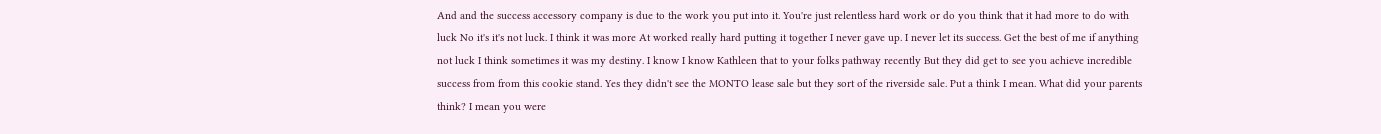And and the success accessory company is due to the work you put into it. You're just relentless hard work or do you think that it had more to do with luck No it's it's not luck. I think it was more At worked really hard putting it together I never gave up. I never let its success. Get the best of me if anything not luck I think sometimes it was my destiny. I know I know Kathleen that to your folks pathway recently But they did get to see you achieve incredible success from from this cookie stand. Yes they didn't see the MONTO lease sale but they sort of the riverside sale. Put a think I mean. What did your parents think? I mean you were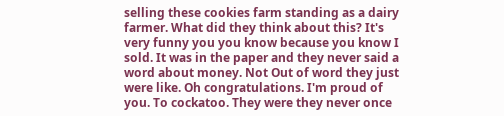selling these cookies farm standing as a dairy farmer. What did they think about this? It's very funny you you know because you know I sold. It was in the paper and they never said a word about money. Not Out of word they just were like. Oh congratulations. I'm proud of you. To cockatoo. They were they never once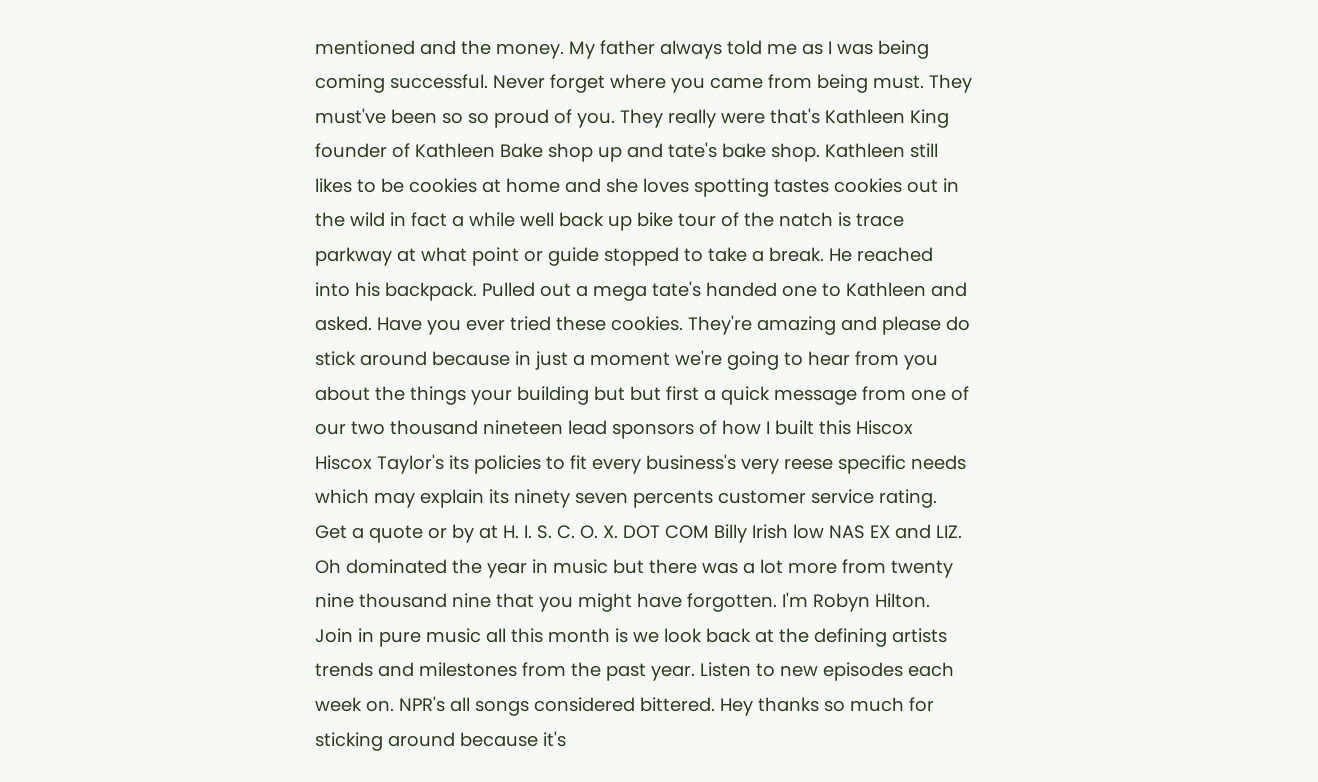mentioned and the money. My father always told me as I was being coming successful. Never forget where you came from being must. They must've been so so proud of you. They really were that's Kathleen King founder of Kathleen Bake shop up and tate's bake shop. Kathleen still likes to be cookies at home and she loves spotting tastes cookies out in the wild in fact a while well back up bike tour of the natch is trace parkway at what point or guide stopped to take a break. He reached into his backpack. Pulled out a mega tate's handed one to Kathleen and asked. Have you ever tried these cookies. They're amazing and please do stick around because in just a moment we're going to hear from you about the things your building but but first a quick message from one of our two thousand nineteen lead sponsors of how I built this Hiscox Hiscox Taylor's its policies to fit every business's very reese specific needs which may explain its ninety seven percents customer service rating. Get a quote or by at H. I. S. C. O. X. DOT COM Billy Irish low NAS EX and LIZ. Oh dominated the year in music but there was a lot more from twenty nine thousand nine that you might have forgotten. I'm Robyn Hilton. Join in pure music all this month is we look back at the defining artists trends and milestones from the past year. Listen to new episodes each week on. NPR's all songs considered bittered. Hey thanks so much for sticking around because it's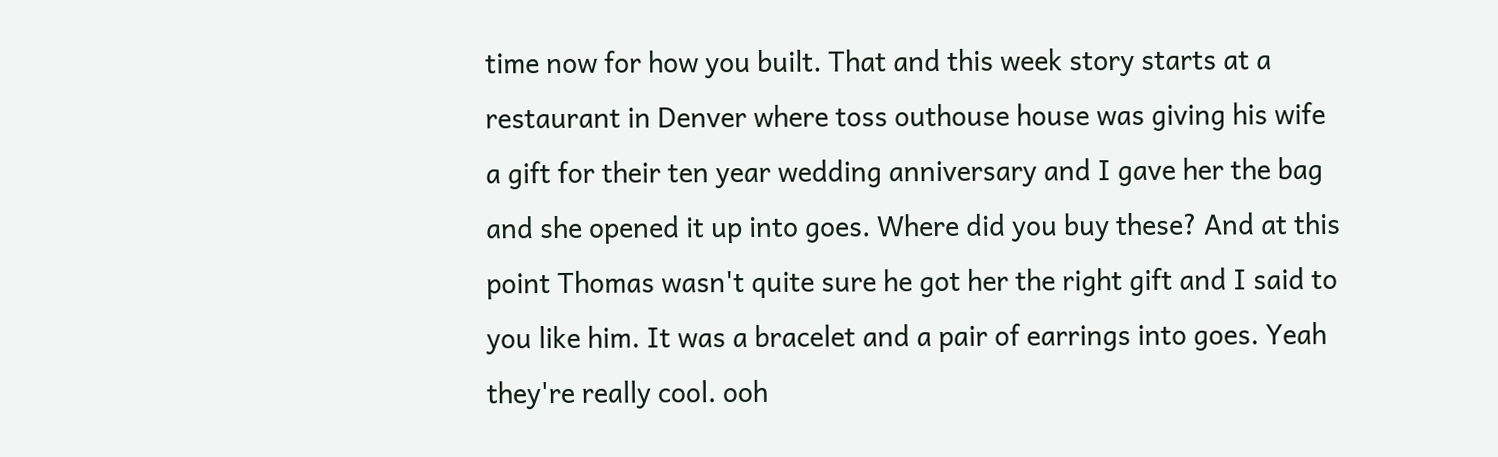time now for how you built. That and this week story starts at a restaurant in Denver where toss outhouse house was giving his wife a gift for their ten year wedding anniversary and I gave her the bag and she opened it up into goes. Where did you buy these? And at this point Thomas wasn't quite sure he got her the right gift and I said to you like him. It was a bracelet and a pair of earrings into goes. Yeah they're really cool. ooh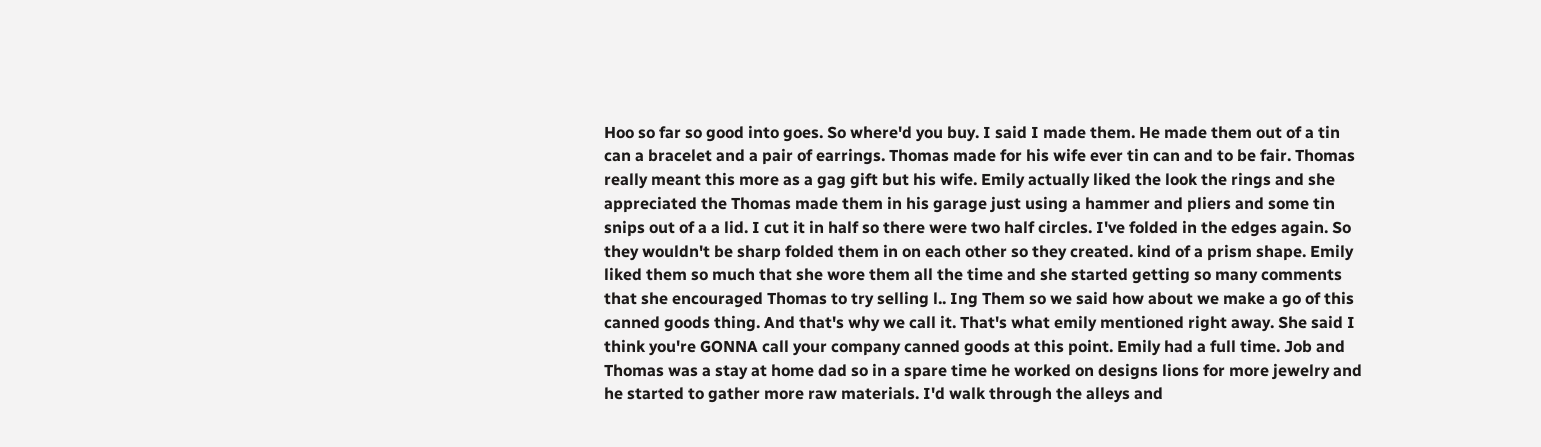Hoo so far so good into goes. So where'd you buy. I said I made them. He made them out of a tin can a bracelet and a pair of earrings. Thomas made for his wife ever tin can and to be fair. Thomas really meant this more as a gag gift but his wife. Emily actually liked the look the rings and she appreciated the Thomas made them in his garage just using a hammer and pliers and some tin snips out of a a lid. I cut it in half so there were two half circles. I've folded in the edges again. So they wouldn't be sharp folded them in on each other so they created. kind of a prism shape. Emily liked them so much that she wore them all the time and she started getting so many comments that she encouraged Thomas to try selling l.. Ing Them so we said how about we make a go of this canned goods thing. And that's why we call it. That's what emily mentioned right away. She said I think you're GONNA call your company canned goods at this point. Emily had a full time. Job and Thomas was a stay at home dad so in a spare time he worked on designs lions for more jewelry and he started to gather more raw materials. I'd walk through the alleys and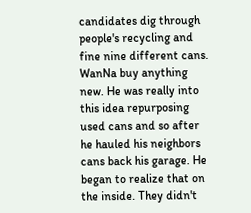candidates dig through people's recycling and fine nine different cans. WanNa buy anything new. He was really into this idea repurposing used cans and so after he hauled his neighbors cans back his garage. He began to realize that on the inside. They didn't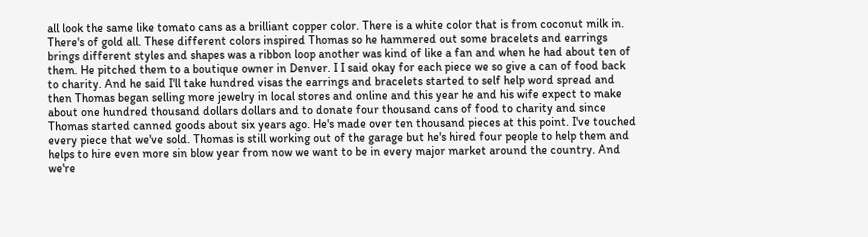all look the same like tomato cans as a brilliant copper color. There is a white color that is from coconut milk in. There's of gold all. These different colors inspired Thomas so he hammered out some bracelets and earrings brings different styles and shapes was a ribbon loop another was kind of like a fan and when he had about ten of them. He pitched them to a boutique owner in Denver. I I said okay for each piece we so give a can of food back to charity. And he said I'll take hundred visas the earrings and bracelets started to self help word spread and then Thomas began selling more jewelry in local stores and online and this year he and his wife expect to make about one hundred thousand dollars dollars and to donate four thousand cans of food to charity and since Thomas started canned goods about six years ago. He's made over ten thousand pieces at this point. I've touched every piece that we've sold. Thomas is still working out of the garage but he's hired four people to help them and helps to hire even more sin blow year from now we want to be in every major market around the country. And we're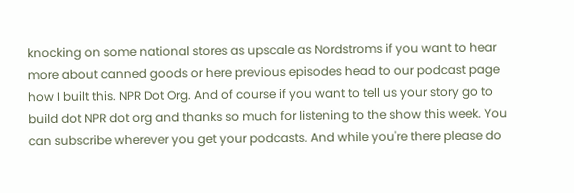knocking on some national stores as upscale as Nordstroms if you want to hear more about canned goods or here previous episodes head to our podcast page how I built this. NPR Dot Org. And of course if you want to tell us your story go to build dot NPR dot org and thanks so much for listening to the show this week. You can subscribe wherever you get your podcasts. And while you're there please do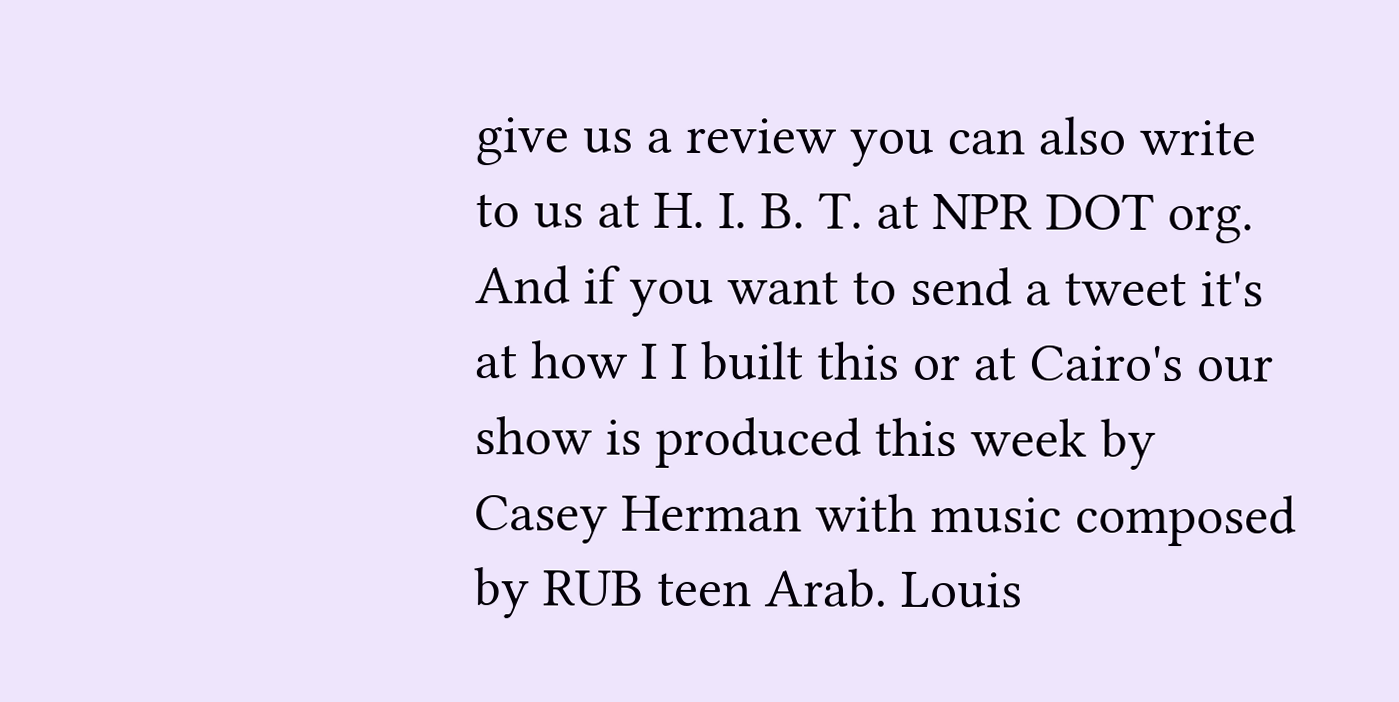give us a review you can also write to us at H. I. B. T. at NPR DOT org. And if you want to send a tweet it's at how I I built this or at Cairo's our show is produced this week by Casey Herman with music composed by RUB teen Arab. Louis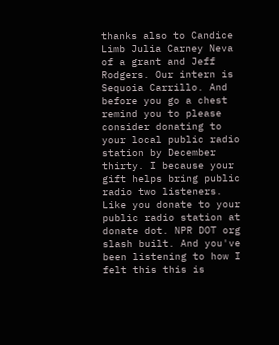thanks also to Candice Limb Julia Carney Neva of a grant and Jeff Rodgers. Our intern is Sequoia Carrillo. And before you go a chest remind you to please consider donating to your local public radio station by December thirty. I because your gift helps bring public radio two listeners. Like you donate to your public radio station at donate dot. NPR DOT org slash built. And you've been listening to how I felt this this is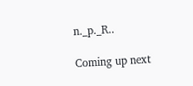n._p._R..

Coming up next